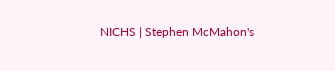NICHS | Stephen McMahon's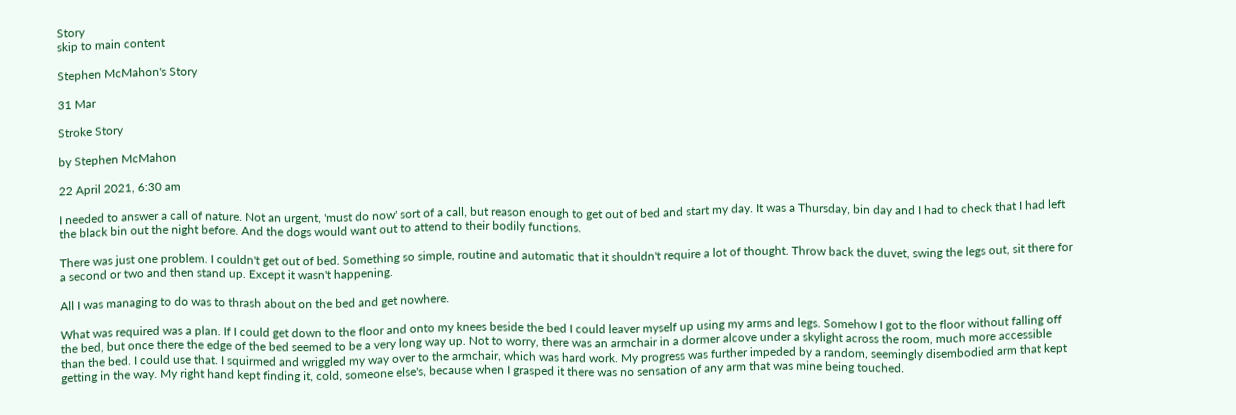Story
skip to main content

Stephen McMahon's Story

31 Mar

Stroke Story

by Stephen McMahon

22 April 2021, 6:30 am

I needed to answer a call of nature. Not an urgent, 'must do now' sort of a call, but reason enough to get out of bed and start my day. It was a Thursday, bin day and I had to check that I had left the black bin out the night before. And the dogs would want out to attend to their bodily functions.

There was just one problem. I couldn't get out of bed. Something so simple, routine and automatic that it shouldn't require a lot of thought. Throw back the duvet, swing the legs out, sit there for a second or two and then stand up. Except it wasn't happening.

All I was managing to do was to thrash about on the bed and get nowhere.

What was required was a plan. If I could get down to the floor and onto my knees beside the bed I could leaver myself up using my arms and legs. Somehow I got to the floor without falling off the bed, but once there the edge of the bed seemed to be a very long way up. Not to worry, there was an armchair in a dormer alcove under a skylight across the room, much more accessible than the bed. I could use that. I squirmed and wriggled my way over to the armchair, which was hard work. My progress was further impeded by a random, seemingly disembodied arm that kept getting in the way. My right hand kept finding it, cold, someone else's, because when I grasped it there was no sensation of any arm that was mine being touched.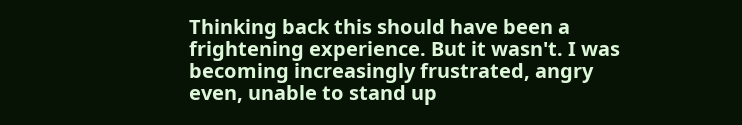Thinking back this should have been a frightening experience. But it wasn't. I was becoming increasingly frustrated, angry even, unable to stand up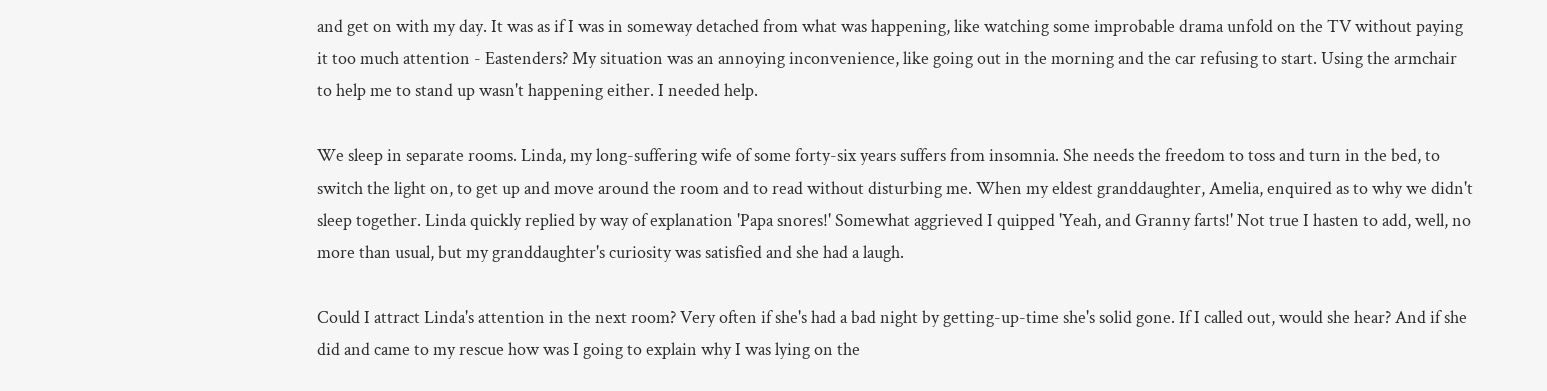and get on with my day. It was as if I was in someway detached from what was happening, like watching some improbable drama unfold on the TV without paying it too much attention - Eastenders? My situation was an annoying inconvenience, like going out in the morning and the car refusing to start. Using the armchair to help me to stand up wasn't happening either. I needed help.

We sleep in separate rooms. Linda, my long-suffering wife of some forty-six years suffers from insomnia. She needs the freedom to toss and turn in the bed, to switch the light on, to get up and move around the room and to read without disturbing me. When my eldest granddaughter, Amelia, enquired as to why we didn't sleep together. Linda quickly replied by way of explanation 'Papa snores!' Somewhat aggrieved I quipped 'Yeah, and Granny farts!' Not true I hasten to add, well, no more than usual, but my granddaughter's curiosity was satisfied and she had a laugh.

Could I attract Linda's attention in the next room? Very often if she's had a bad night by getting-up-time she's solid gone. If I called out, would she hear? And if she did and came to my rescue how was I going to explain why I was lying on the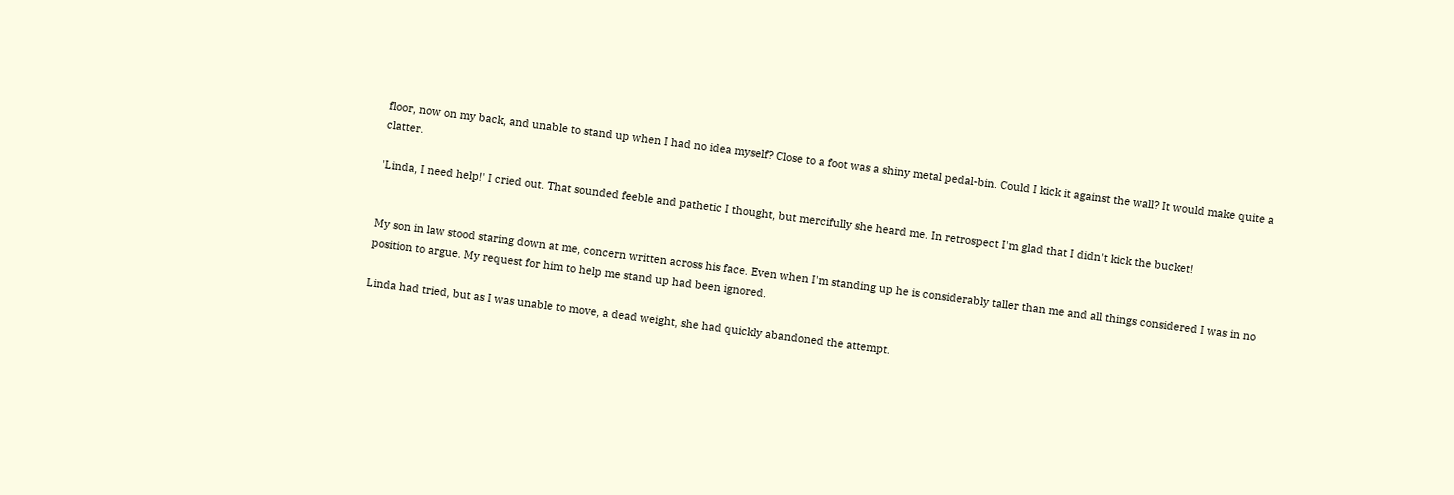floor, now on my back, and unable to stand up when I had no idea myself? Close to a foot was a shiny metal pedal-bin. Could I kick it against the wall? It would make quite a clatter.

'Linda, I need help!' I cried out. That sounded feeble and pathetic I thought, but mercifully she heard me. In retrospect I'm glad that I didn't kick the bucket!


My son in law stood staring down at me, concern written across his face. Even when I'm standing up he is considerably taller than me and all things considered I was in no position to argue. My request for him to help me stand up had been ignored.

Linda had tried, but as I was unable to move, a dead weight, she had quickly abandoned the attempt.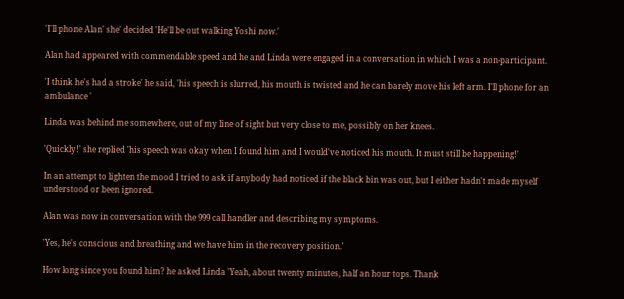'I'll phone Alan' she' decided 'He'll be out walking Yoshi now.'

Alan had appeared with commendable speed and he and Linda were engaged in a conversation in which I was a non-participant.

'I think he's had a stroke' he said, 'his speech is slurred, his mouth is twisted and he can barely move his left arm. I'll phone for an ambulance '

Linda was behind me somewhere, out of my line of sight but very close to me, possibly on her knees.

'Quickly!' she replied 'his speech was okay when I found him and I would've noticed his mouth. It must still be happening!'

In an attempt to lighten the mood I tried to ask if anybody had noticed if the black bin was out, but I either hadn't made myself understood or been ignored.

Alan was now in conversation with the 999 call handler and describing my symptoms.

'Yes, he's conscious and breathing and we have him in the recovery position.'

How long since you found him? he asked Linda 'Yeah, about twenty minutes, half an hour tops. Thank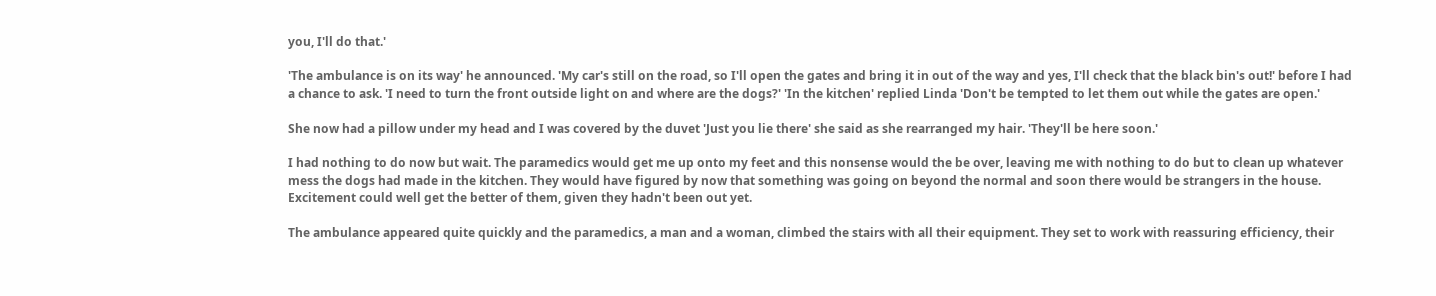you, I'll do that.'

'The ambulance is on its way' he announced. 'My car's still on the road, so I'll open the gates and bring it in out of the way and yes, I'll check that the black bin's out!' before I had a chance to ask. 'I need to turn the front outside light on and where are the dogs?' 'In the kitchen' replied Linda 'Don't be tempted to let them out while the gates are open.'

She now had a pillow under my head and I was covered by the duvet 'Just you lie there' she said as she rearranged my hair. 'They'll be here soon.'

I had nothing to do now but wait. The paramedics would get me up onto my feet and this nonsense would the be over, leaving me with nothing to do but to clean up whatever mess the dogs had made in the kitchen. They would have figured by now that something was going on beyond the normal and soon there would be strangers in the house. Excitement could well get the better of them, given they hadn't been out yet.

The ambulance appeared quite quickly and the paramedics, a man and a woman, climbed the stairs with all their equipment. They set to work with reassuring efficiency, their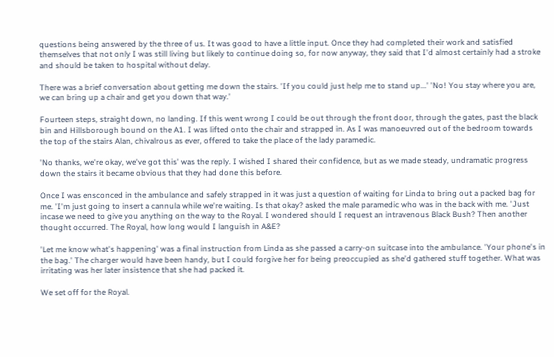questions being answered by the three of us. It was good to have a little input. Once they had completed their work and satisfied themselves that not only I was still living but likely to continue doing so, for now anyway, they said that I'd almost certainly had a stroke and should be taken to hospital without delay.

There was a brief conversation about getting me down the stairs. 'If you could just help me to stand up...' 'No! You stay where you are, we can bring up a chair and get you down that way.'

Fourteen steps, straight down, no landing. If this went wrong I could be out through the front door, through the gates, past the black bin and Hillsborough bound on the A1. I was lifted onto the chair and strapped in. As I was manoeuvred out of the bedroom towards the top of the stairs Alan, chivalrous as ever, offered to take the place of the lady paramedic.

'No thanks, we're okay, we've got this' was the reply. I wished I shared their confidence, but as we made steady, undramatic progress down the stairs it became obvious that they had done this before.

Once I was ensconced in the ambulance and safely strapped in it was just a question of waiting for Linda to bring out a packed bag for me. 'I'm just going to insert a cannula while we're waiting. Is that okay? asked the male paramedic who was in the back with me. 'Just incase we need to give you anything on the way to the Royal. I wondered should I request an intravenous Black Bush? Then another thought occurred. The Royal, how long would I languish in A&E?

'Let me know what's happening' was a final instruction from Linda as she passed a carry-on suitcase into the ambulance. 'Your phone's in the bag.' The charger would have been handy, but I could forgive her for being preoccupied as she'd gathered stuff together. What was irritating was her later insistence that she had packed it.

We set off for the Royal.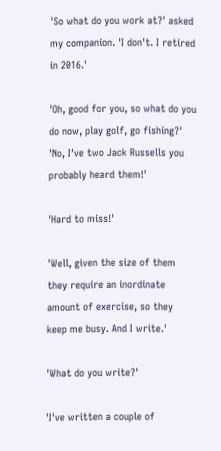'So what do you work at?' asked my companion. 'I don't. I retired in 2016.'

'Oh, good for you, so what do you do now, play golf, go fishing?' 'No, I've two Jack Russells you probably heard them!'

'Hard to miss!'

'Well, given the size of them they require an inordinate amount of exercise, so they keep me busy. And I write.'

'What do you write?'

'I've written a couple of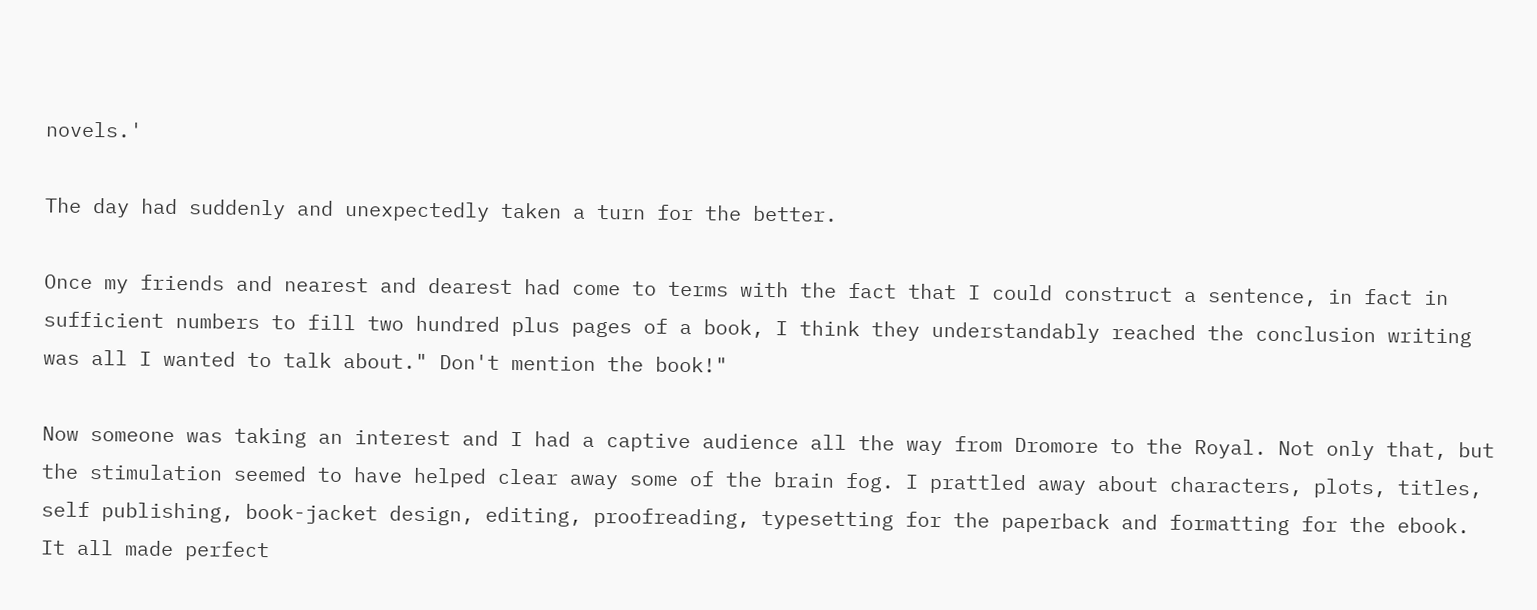novels.'

The day had suddenly and unexpectedly taken a turn for the better.

Once my friends and nearest and dearest had come to terms with the fact that I could construct a sentence, in fact in sufficient numbers to fill two hundred plus pages of a book, I think they understandably reached the conclusion writing was all I wanted to talk about." Don't mention the book!"

Now someone was taking an interest and I had a captive audience all the way from Dromore to the Royal. Not only that, but the stimulation seemed to have helped clear away some of the brain fog. I prattled away about characters, plots, titles, self publishing, book-jacket design, editing, proofreading, typesetting for the paperback and formatting for the ebook. It all made perfect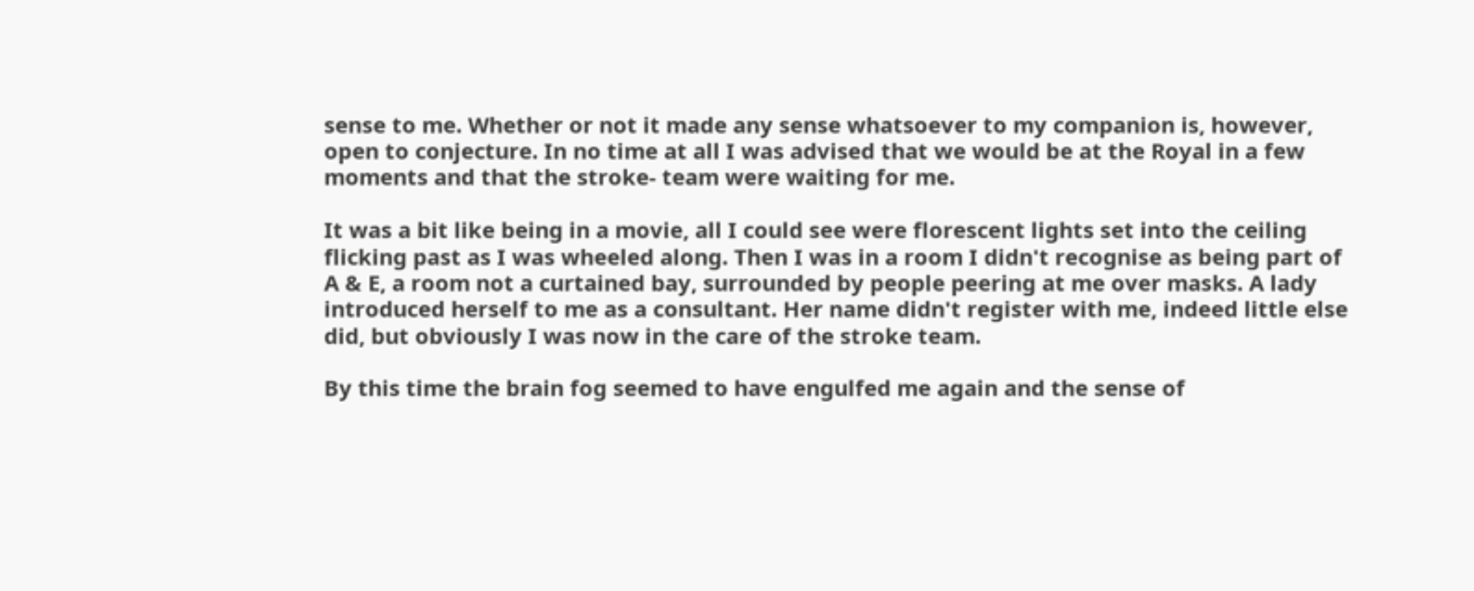sense to me. Whether or not it made any sense whatsoever to my companion is, however, open to conjecture. In no time at all I was advised that we would be at the Royal in a few moments and that the stroke- team were waiting for me.

It was a bit like being in a movie, all I could see were florescent lights set into the ceiling flicking past as I was wheeled along. Then I was in a room I didn't recognise as being part of A & E, a room not a curtained bay, surrounded by people peering at me over masks. A lady introduced herself to me as a consultant. Her name didn't register with me, indeed little else did, but obviously I was now in the care of the stroke team.

By this time the brain fog seemed to have engulfed me again and the sense of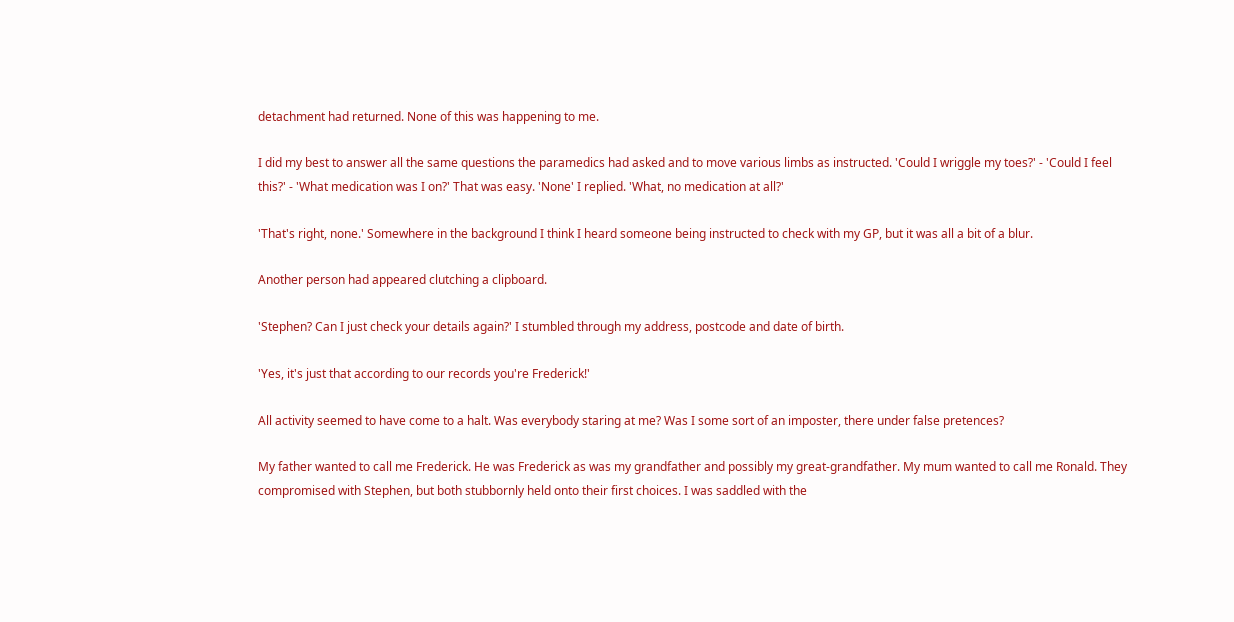detachment had returned. None of this was happening to me.

I did my best to answer all the same questions the paramedics had asked and to move various limbs as instructed. 'Could I wriggle my toes?' - 'Could I feel this?' - 'What medication was I on?' That was easy. 'None' I replied. 'What, no medication at all?'

'That's right, none.' Somewhere in the background I think I heard someone being instructed to check with my GP, but it was all a bit of a blur.

Another person had appeared clutching a clipboard.

'Stephen? Can I just check your details again?' I stumbled through my address, postcode and date of birth.

'Yes, it's just that according to our records you're Frederick!'

All activity seemed to have come to a halt. Was everybody staring at me? Was I some sort of an imposter, there under false pretences?

My father wanted to call me Frederick. He was Frederick as was my grandfather and possibly my great-grandfather. My mum wanted to call me Ronald. They compromised with Stephen, but both stubbornly held onto their first choices. I was saddled with the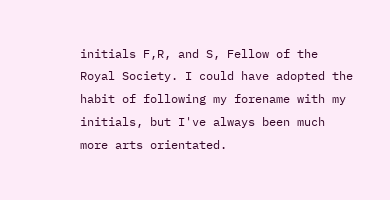initials F,R, and S, Fellow of the Royal Society. I could have adopted the habit of following my forename with my initials, but I've always been much more arts orientated.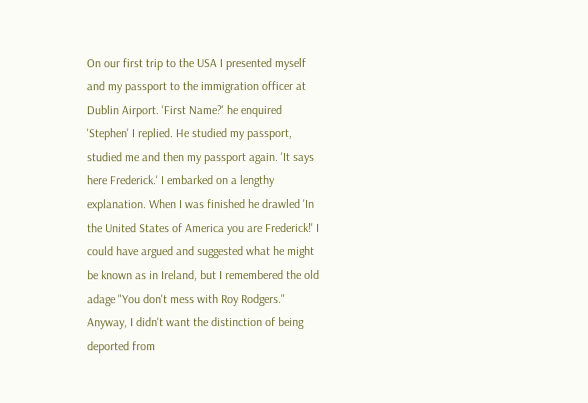On our first trip to the USA I presented myself and my passport to the immigration officer at Dublin Airport. 'First Name?' he enquired 'Stephen' I replied. He studied my passport, studied me and then my passport again. 'It says here Frederick.' I embarked on a lengthy explanation. When I was finished he drawled 'In the United States of America you are Frederick!' I could have argued and suggested what he might be known as in Ireland, but I remembered the old adage "You don't mess with Roy Rodgers." Anyway, I didn't want the distinction of being deported from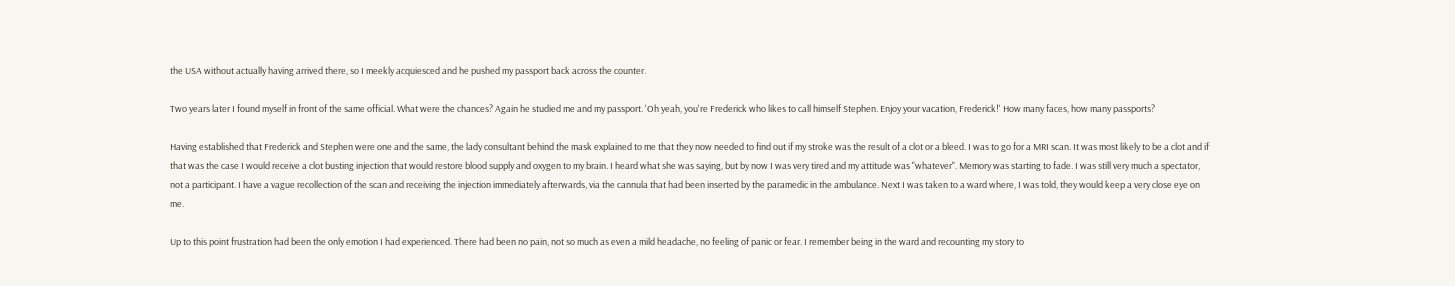the USA without actually having arrived there, so I meekly acquiesced and he pushed my passport back across the counter.

Two years later I found myself in front of the same official. What were the chances? Again he studied me and my passport. 'Oh yeah, you're Frederick who likes to call himself Stephen. Enjoy your vacation, Frederick!' How many faces, how many passports?

Having established that Frederick and Stephen were one and the same, the lady consultant behind the mask explained to me that they now needed to find out if my stroke was the result of a clot or a bleed. I was to go for a MRI scan. It was most likely to be a clot and if that was the case I would receive a clot busting injection that would restore blood supply and oxygen to my brain. I heard what she was saying, but by now I was very tired and my attitude was "whatever". Memory was starting to fade. I was still very much a spectator, not a participant. I have a vague recollection of the scan and receiving the injection immediately afterwards, via the cannula that had been inserted by the paramedic in the ambulance. Next I was taken to a ward where, I was told, they would keep a very close eye on me.

Up to this point frustration had been the only emotion I had experienced. There had been no pain, not so much as even a mild headache, no feeling of panic or fear. I remember being in the ward and recounting my story to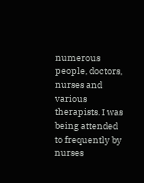numerous people, doctors, nurses and various therapists. I was being attended to frequently by nurses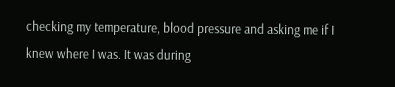checking my temperature, blood pressure and asking me if I knew where I was. It was during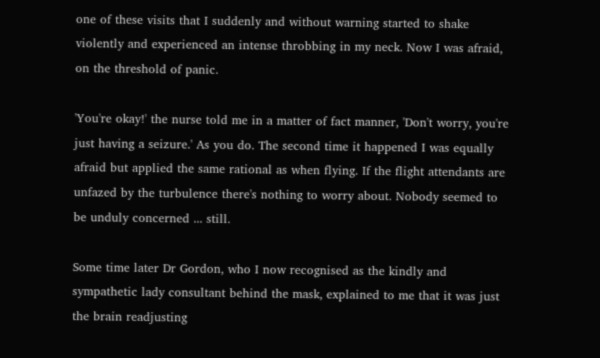one of these visits that I suddenly and without warning started to shake violently and experienced an intense throbbing in my neck. Now I was afraid, on the threshold of panic.

'You're okay!' the nurse told me in a matter of fact manner, 'Don't worry, you're just having a seizure.' As you do. The second time it happened I was equally afraid but applied the same rational as when flying. If the flight attendants are unfazed by the turbulence there's nothing to worry about. Nobody seemed to be unduly concerned ... still.

Some time later Dr Gordon, who I now recognised as the kindly and sympathetic lady consultant behind the mask, explained to me that it was just the brain readjusting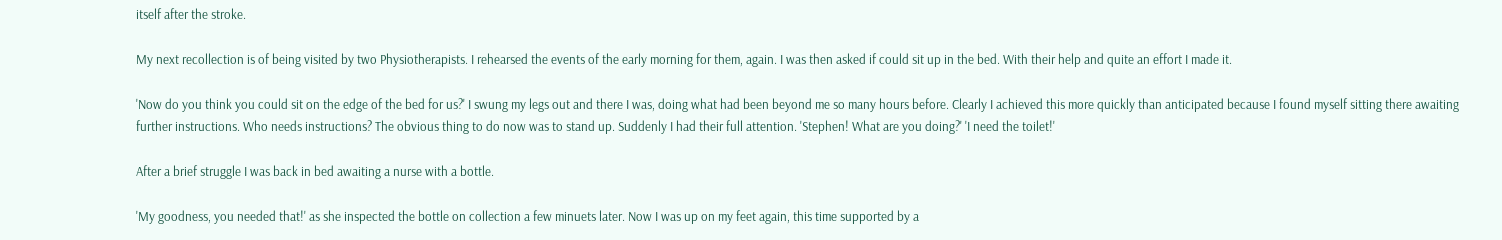itself after the stroke.

My next recollection is of being visited by two Physiotherapists. I rehearsed the events of the early morning for them, again. I was then asked if could sit up in the bed. With their help and quite an effort I made it.

'Now do you think you could sit on the edge of the bed for us?' I swung my legs out and there I was, doing what had been beyond me so many hours before. Clearly I achieved this more quickly than anticipated because I found myself sitting there awaiting further instructions. Who needs instructions? The obvious thing to do now was to stand up. Suddenly I had their full attention. 'Stephen! What are you doing?' 'I need the toilet!'

After a brief struggle I was back in bed awaiting a nurse with a bottle.

'My goodness, you needed that!' as she inspected the bottle on collection a few minuets later. Now I was up on my feet again, this time supported by a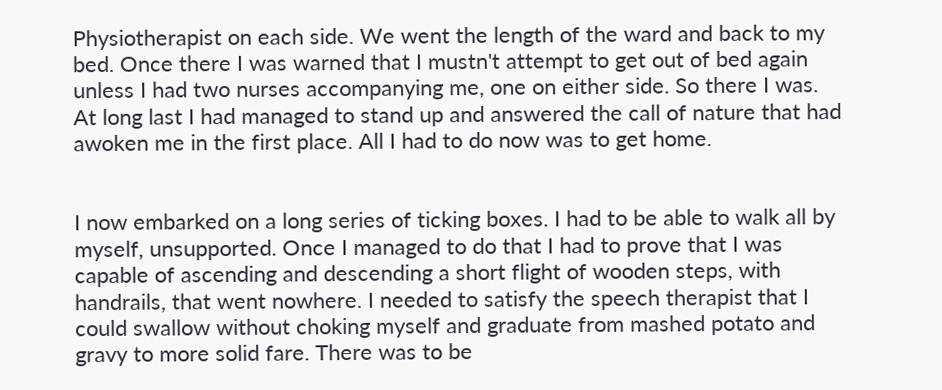Physiotherapist on each side. We went the length of the ward and back to my bed. Once there I was warned that I mustn't attempt to get out of bed again unless I had two nurses accompanying me, one on either side. So there I was. At long last I had managed to stand up and answered the call of nature that had awoken me in the first place. All I had to do now was to get home.


I now embarked on a long series of ticking boxes. I had to be able to walk all by myself, unsupported. Once I managed to do that I had to prove that I was capable of ascending and descending a short flight of wooden steps, with handrails, that went nowhere. I needed to satisfy the speech therapist that I could swallow without choking myself and graduate from mashed potato and gravy to more solid fare. There was to be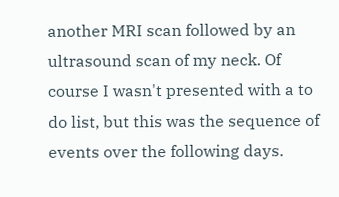another MRI scan followed by an ultrasound scan of my neck. Of course I wasn't presented with a to do list, but this was the sequence of events over the following days.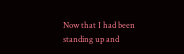Now that I had been standing up and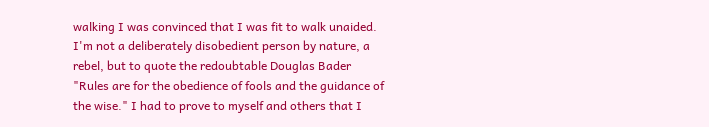walking I was convinced that I was fit to walk unaided. I'm not a deliberately disobedient person by nature, a rebel, but to quote the redoubtable Douglas Bader "Rules are for the obedience of fools and the guidance of the wise." I had to prove to myself and others that I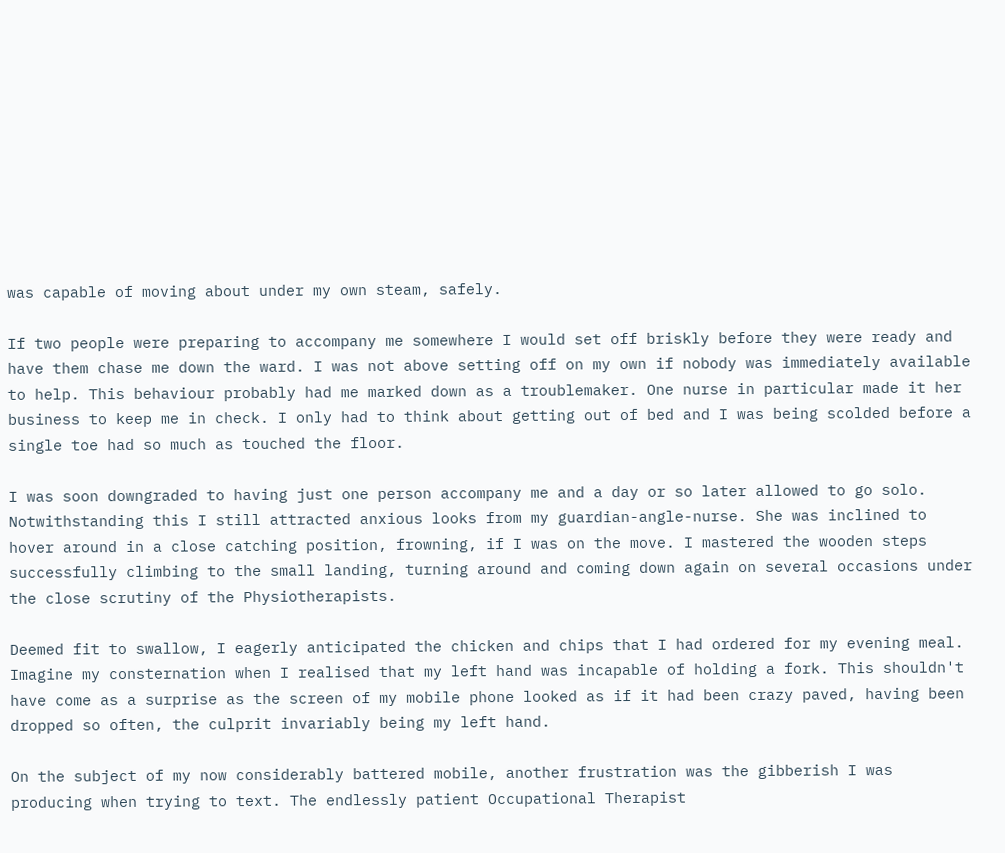was capable of moving about under my own steam, safely.

If two people were preparing to accompany me somewhere I would set off briskly before they were ready and have them chase me down the ward. I was not above setting off on my own if nobody was immediately available to help. This behaviour probably had me marked down as a troublemaker. One nurse in particular made it her business to keep me in check. I only had to think about getting out of bed and I was being scolded before a single toe had so much as touched the floor.

I was soon downgraded to having just one person accompany me and a day or so later allowed to go solo. Notwithstanding this I still attracted anxious looks from my guardian-angle-nurse. She was inclined to hover around in a close catching position, frowning, if I was on the move. I mastered the wooden steps successfully climbing to the small landing, turning around and coming down again on several occasions under the close scrutiny of the Physiotherapists.

Deemed fit to swallow, I eagerly anticipated the chicken and chips that I had ordered for my evening meal. Imagine my consternation when I realised that my left hand was incapable of holding a fork. This shouldn't have come as a surprise as the screen of my mobile phone looked as if it had been crazy paved, having been dropped so often, the culprit invariably being my left hand.

On the subject of my now considerably battered mobile, another frustration was the gibberish I was producing when trying to text. The endlessly patient Occupational Therapist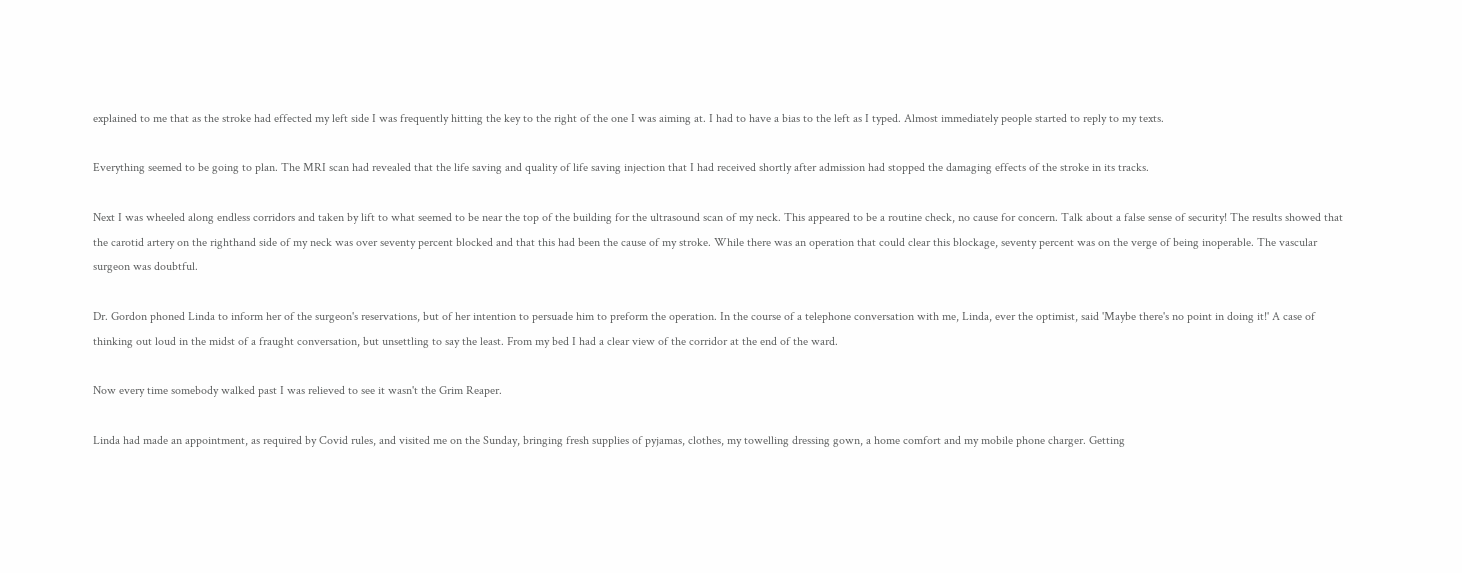explained to me that as the stroke had effected my left side I was frequently hitting the key to the right of the one I was aiming at. I had to have a bias to the left as I typed. Almost immediately people started to reply to my texts.

Everything seemed to be going to plan. The MRI scan had revealed that the life saving and quality of life saving injection that I had received shortly after admission had stopped the damaging effects of the stroke in its tracks.

Next I was wheeled along endless corridors and taken by lift to what seemed to be near the top of the building for the ultrasound scan of my neck. This appeared to be a routine check, no cause for concern. Talk about a false sense of security! The results showed that the carotid artery on the righthand side of my neck was over seventy percent blocked and that this had been the cause of my stroke. While there was an operation that could clear this blockage, seventy percent was on the verge of being inoperable. The vascular surgeon was doubtful.

Dr. Gordon phoned Linda to inform her of the surgeon's reservations, but of her intention to persuade him to preform the operation. In the course of a telephone conversation with me, Linda, ever the optimist, said 'Maybe there's no point in doing it!' A case of thinking out loud in the midst of a fraught conversation, but unsettling to say the least. From my bed I had a clear view of the corridor at the end of the ward.

Now every time somebody walked past I was relieved to see it wasn't the Grim Reaper.

Linda had made an appointment, as required by Covid rules, and visited me on the Sunday, bringing fresh supplies of pyjamas, clothes, my towelling dressing gown, a home comfort and my mobile phone charger. Getting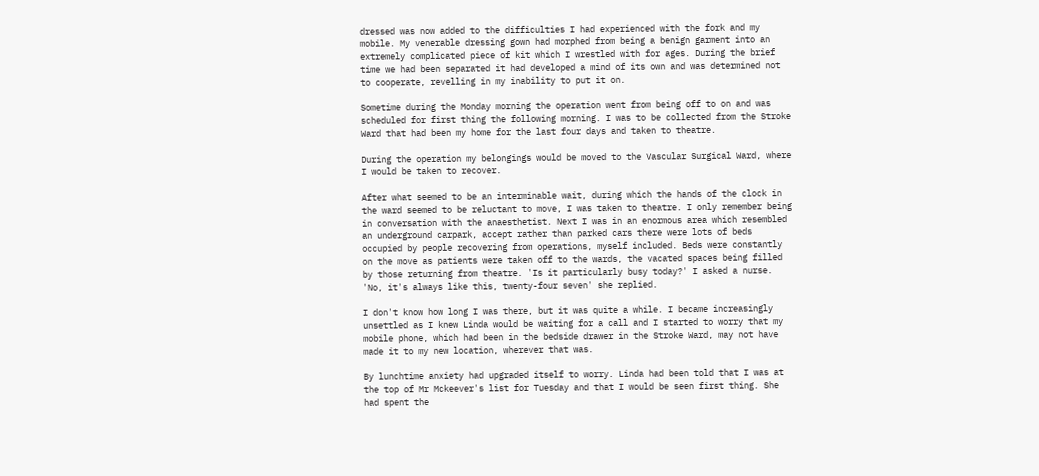dressed was now added to the difficulties I had experienced with the fork and my mobile. My venerable dressing gown had morphed from being a benign garment into an extremely complicated piece of kit which I wrestled with for ages. During the brief time we had been separated it had developed a mind of its own and was determined not to cooperate, revelling in my inability to put it on.

Sometime during the Monday morning the operation went from being off to on and was scheduled for first thing the following morning. I was to be collected from the Stroke Ward that had been my home for the last four days and taken to theatre.

During the operation my belongings would be moved to the Vascular Surgical Ward, where I would be taken to recover.

After what seemed to be an interminable wait, during which the hands of the clock in the ward seemed to be reluctant to move, I was taken to theatre. I only remember being in conversation with the anaesthetist. Next I was in an enormous area which resembled an underground carpark, accept rather than parked cars there were lots of beds occupied by people recovering from operations, myself included. Beds were constantly on the move as patients were taken off to the wards, the vacated spaces being filled by those returning from theatre. 'Is it particularly busy today?' I asked a nurse. 'No, it's always like this, twenty-four seven' she replied.

I don't know how long I was there, but it was quite a while. I became increasingly unsettled as I knew Linda would be waiting for a call and I started to worry that my mobile phone, which had been in the bedside drawer in the Stroke Ward, may not have made it to my new location, wherever that was.

By lunchtime anxiety had upgraded itself to worry. Linda had been told that I was at the top of Mr Mckeever's list for Tuesday and that I would be seen first thing. She had spent the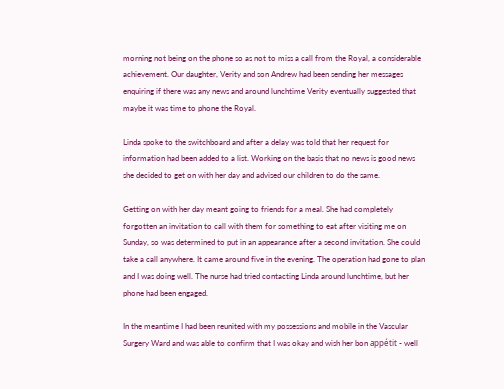morning not being on the phone so as not to miss a call from the Royal, a considerable achievement. Our daughter, Verity and son Andrew had been sending her messages enquiring if there was any news and around lunchtime Verity eventually suggested that maybe it was time to phone the Royal.

Linda spoke to the switchboard and after a delay was told that her request for information had been added to a list. Working on the basis that no news is good news she decided to get on with her day and advised our children to do the same.

Getting on with her day meant going to friends for a meal. She had completely forgotten an invitation to call with them for something to eat after visiting me on Sunday, so was determined to put in an appearance after a second invitation. She could take a call anywhere. It came around five in the evening. The operation had gone to plan and I was doing well. The nurse had tried contacting Linda around lunchtime, but her phone had been engaged.

In the meantime I had been reunited with my possessions and mobile in the Vascular Surgery Ward and was able to confirm that I was okay and wish her bon appétit - well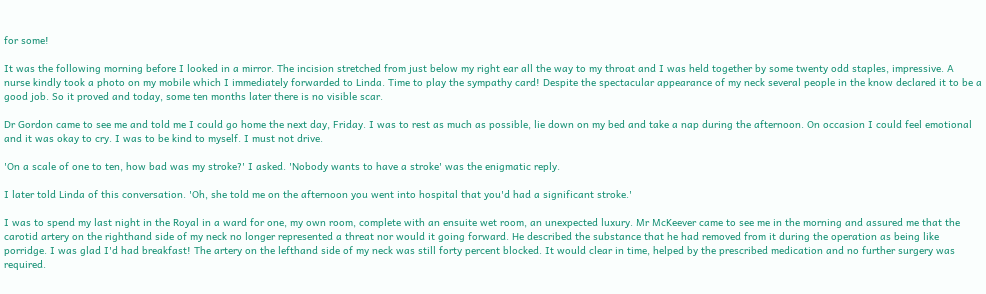for some!

It was the following morning before I looked in a mirror. The incision stretched from just below my right ear all the way to my throat and I was held together by some twenty odd staples, impressive. A nurse kindly took a photo on my mobile which I immediately forwarded to Linda. Time to play the sympathy card! Despite the spectacular appearance of my neck several people in the know declared it to be a good job. So it proved and today, some ten months later there is no visible scar.

Dr Gordon came to see me and told me I could go home the next day, Friday. I was to rest as much as possible, lie down on my bed and take a nap during the afternoon. On occasion I could feel emotional and it was okay to cry. I was to be kind to myself. I must not drive.

'On a scale of one to ten, how bad was my stroke?' I asked. 'Nobody wants to have a stroke' was the enigmatic reply.

I later told Linda of this conversation. 'Oh, she told me on the afternoon you went into hospital that you'd had a significant stroke.'

I was to spend my last night in the Royal in a ward for one, my own room, complete with an ensuite wet room, an unexpected luxury. Mr McKeever came to see me in the morning and assured me that the carotid artery on the righthand side of my neck no longer represented a threat nor would it going forward. He described the substance that he had removed from it during the operation as being like porridge. I was glad I'd had breakfast! The artery on the lefthand side of my neck was still forty percent blocked. It would clear in time, helped by the prescribed medication and no further surgery was required.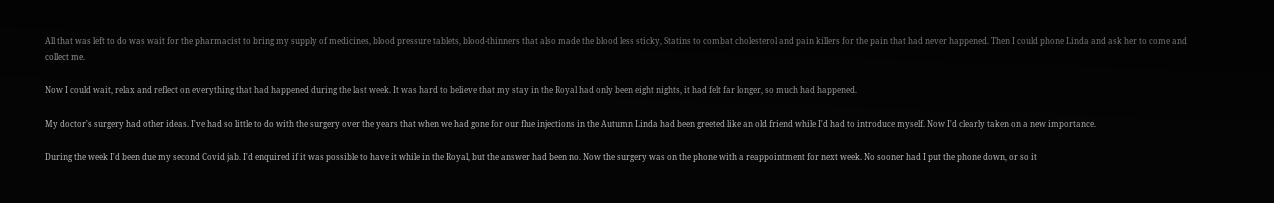All that was left to do was wait for the pharmacist to bring my supply of medicines, blood pressure tablets, blood-thinners that also made the blood less sticky, Statins to combat cholesterol and pain killers for the pain that had never happened. Then I could phone Linda and ask her to come and collect me.

Now I could wait, relax and reflect on everything that had happened during the last week. It was hard to believe that my stay in the Royal had only been eight nights, it had felt far longer, so much had happened.

My doctor's surgery had other ideas. I've had so little to do with the surgery over the years that when we had gone for our flue injections in the Autumn Linda had been greeted like an old friend while I'd had to introduce myself. Now I'd clearly taken on a new importance.

During the week I'd been due my second Covid jab. I'd enquired if it was possible to have it while in the Royal, but the answer had been no. Now the surgery was on the phone with a reappointment for next week. No sooner had I put the phone down, or so it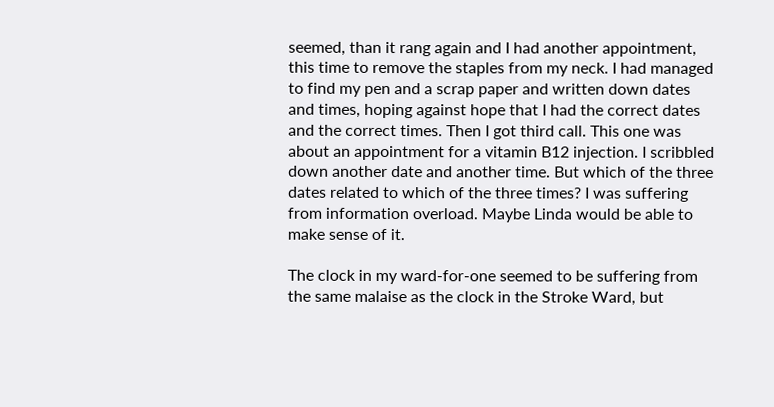seemed, than it rang again and I had another appointment, this time to remove the staples from my neck. I had managed to find my pen and a scrap paper and written down dates and times, hoping against hope that I had the correct dates and the correct times. Then I got third call. This one was about an appointment for a vitamin B12 injection. I scribbled down another date and another time. But which of the three dates related to which of the three times? I was suffering from information overload. Maybe Linda would be able to make sense of it.

The clock in my ward-for-one seemed to be suffering from the same malaise as the clock in the Stroke Ward, but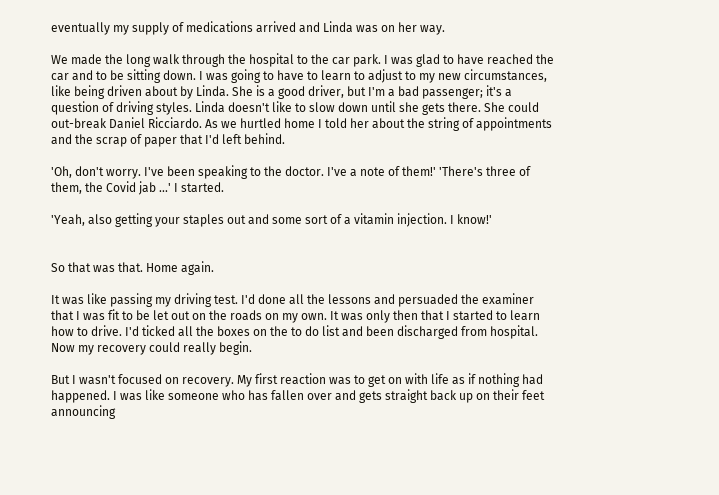eventually my supply of medications arrived and Linda was on her way.

We made the long walk through the hospital to the car park. I was glad to have reached the car and to be sitting down. I was going to have to learn to adjust to my new circumstances, like being driven about by Linda. She is a good driver, but I'm a bad passenger; it's a question of driving styles. Linda doesn't like to slow down until she gets there. She could out-break Daniel Ricciardo. As we hurtled home I told her about the string of appointments and the scrap of paper that I'd left behind.

'Oh, don't worry. I've been speaking to the doctor. I've a note of them!' 'There's three of them, the Covid jab ...' I started.

'Yeah, also getting your staples out and some sort of a vitamin injection. I know!'


So that was that. Home again.

It was like passing my driving test. I'd done all the lessons and persuaded the examiner that I was fit to be let out on the roads on my own. It was only then that I started to learn how to drive. I'd ticked all the boxes on the to do list and been discharged from hospital. Now my recovery could really begin.

But I wasn't focused on recovery. My first reaction was to get on with life as if nothing had happened. I was like someone who has fallen over and gets straight back up on their feet announcing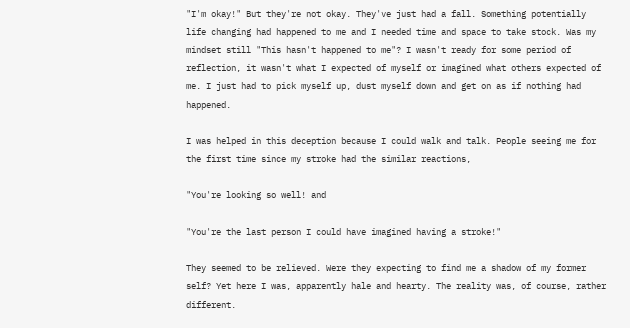"I'm okay!" But they're not okay. They've just had a fall. Something potentially life changing had happened to me and I needed time and space to take stock. Was my mindset still "This hasn't happened to me"? I wasn't ready for some period of reflection, it wasn't what I expected of myself or imagined what others expected of me. I just had to pick myself up, dust myself down and get on as if nothing had happened.

I was helped in this deception because I could walk and talk. People seeing me for the first time since my stroke had the similar reactions,

"You're looking so well! and

"You're the last person I could have imagined having a stroke!"

They seemed to be relieved. Were they expecting to find me a shadow of my former self? Yet here I was, apparently hale and hearty. The reality was, of course, rather different.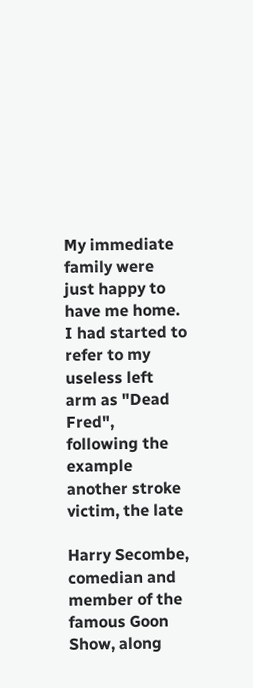My immediate family were just happy to have me home. I had started to refer to my useless left arm as "Dead Fred", following the example another stroke victim, the late

Harry Secombe, comedian and member of the famous Goon Show, along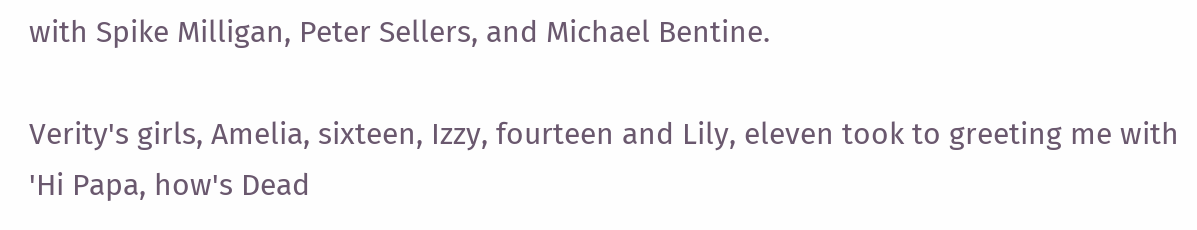with Spike Milligan, Peter Sellers, and Michael Bentine.

Verity's girls, Amelia, sixteen, Izzy, fourteen and Lily, eleven took to greeting me with 'Hi Papa, how's Dead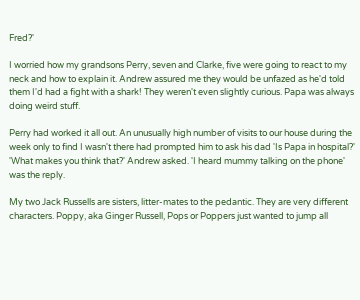Fred?'

I worried how my grandsons Perry, seven and Clarke, five were going to react to my neck and how to explain it. Andrew assured me they would be unfazed as he'd told them I'd had a fight with a shark! They weren't even slightly curious. Papa was always doing weird stuff.

Perry had worked it all out. An unusually high number of visits to our house during the week only to find I wasn't there had prompted him to ask his dad 'Is Papa in hospital?' 'What makes you think that?' Andrew asked. 'I heard mummy talking on the phone' was the reply.

My two Jack Russells are sisters, litter-mates to the pedantic. They are very different characters. Poppy, aka Ginger Russell, Pops or Poppers just wanted to jump all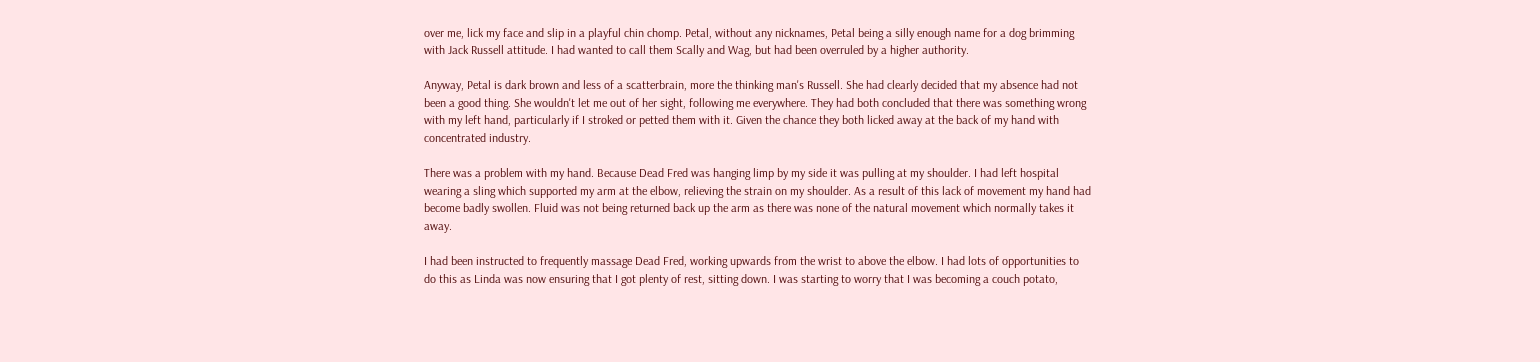over me, lick my face and slip in a playful chin chomp. Petal, without any nicknames, Petal being a silly enough name for a dog brimming with Jack Russell attitude. I had wanted to call them Scally and Wag, but had been overruled by a higher authority.

Anyway, Petal is dark brown and less of a scatterbrain, more the thinking man's Russell. She had clearly decided that my absence had not been a good thing. She wouldn't let me out of her sight, following me everywhere. They had both concluded that there was something wrong with my left hand, particularly if I stroked or petted them with it. Given the chance they both licked away at the back of my hand with concentrated industry.

There was a problem with my hand. Because Dead Fred was hanging limp by my side it was pulling at my shoulder. I had left hospital wearing a sling which supported my arm at the elbow, relieving the strain on my shoulder. As a result of this lack of movement my hand had become badly swollen. Fluid was not being returned back up the arm as there was none of the natural movement which normally takes it away.

I had been instructed to frequently massage Dead Fred, working upwards from the wrist to above the elbow. I had lots of opportunities to do this as Linda was now ensuring that I got plenty of rest, sitting down. I was starting to worry that I was becoming a couch potato,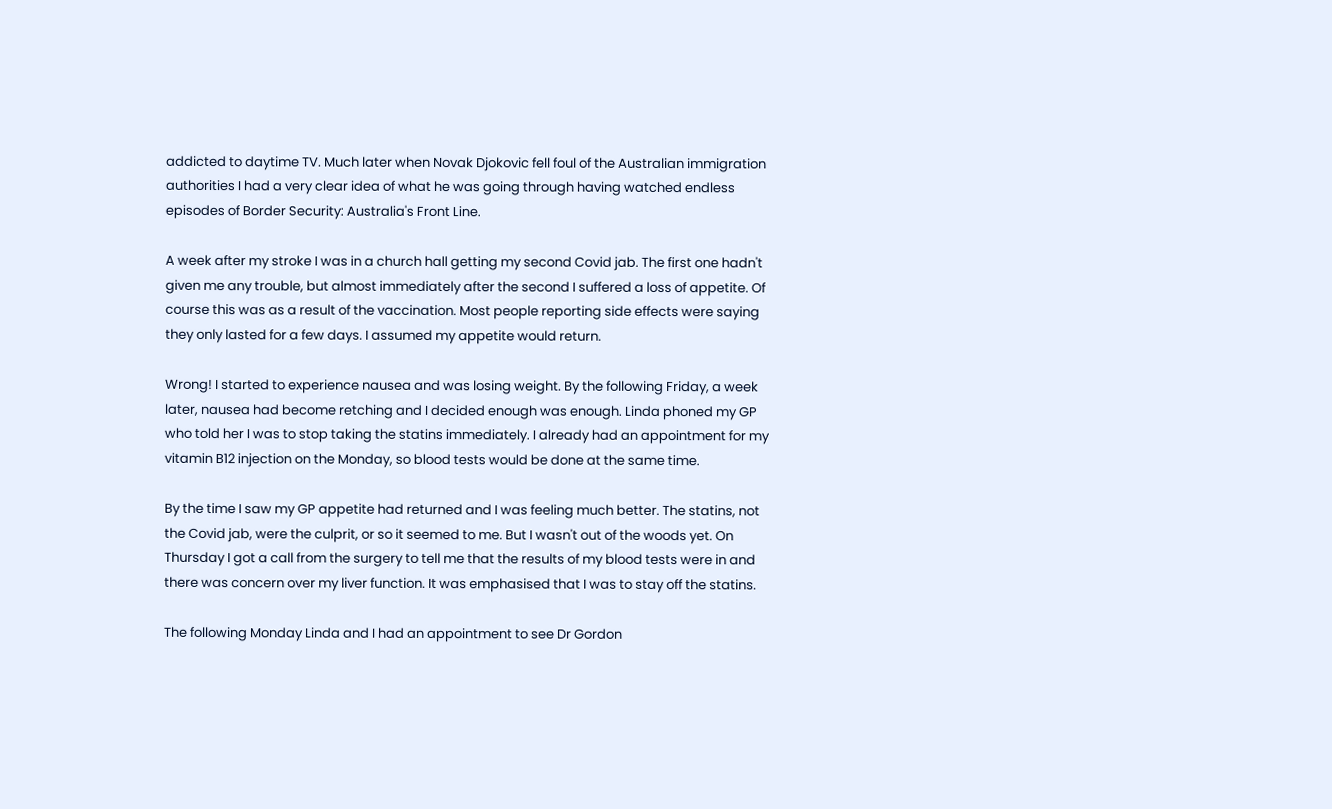addicted to daytime TV. Much later when Novak Djokovic fell foul of the Australian immigration authorities I had a very clear idea of what he was going through having watched endless episodes of Border Security: Australia's Front Line.

A week after my stroke I was in a church hall getting my second Covid jab. The first one hadn't given me any trouble, but almost immediately after the second I suffered a loss of appetite. Of course this was as a result of the vaccination. Most people reporting side effects were saying they only lasted for a few days. I assumed my appetite would return.

Wrong! I started to experience nausea and was losing weight. By the following Friday, a week later, nausea had become retching and I decided enough was enough. Linda phoned my GP who told her I was to stop taking the statins immediately. I already had an appointment for my vitamin B12 injection on the Monday, so blood tests would be done at the same time.

By the time I saw my GP appetite had returned and I was feeling much better. The statins, not the Covid jab, were the culprit, or so it seemed to me. But I wasn't out of the woods yet. On Thursday I got a call from the surgery to tell me that the results of my blood tests were in and there was concern over my liver function. It was emphasised that I was to stay off the statins.

The following Monday Linda and I had an appointment to see Dr Gordon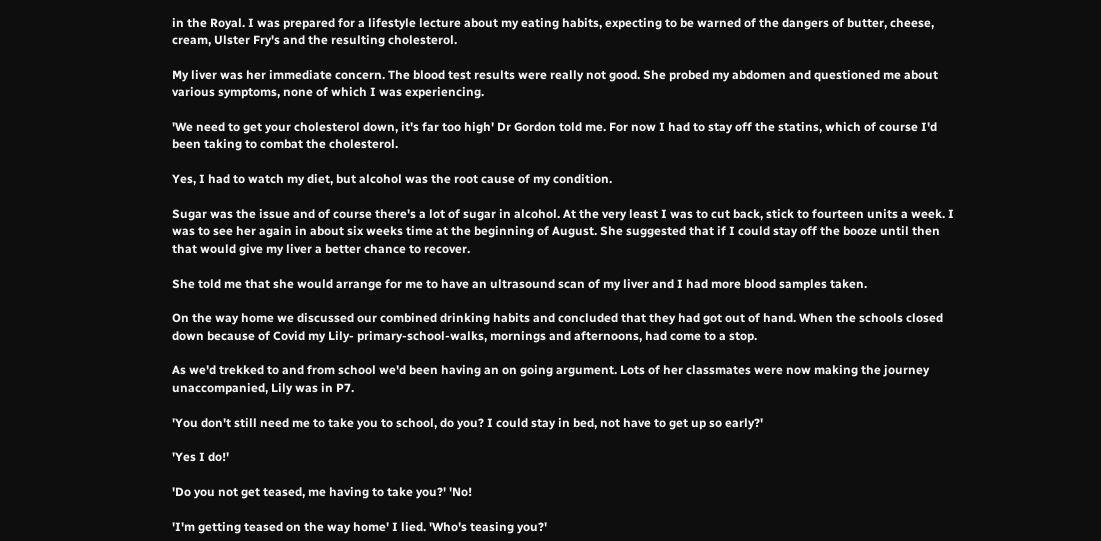in the Royal. I was prepared for a lifestyle lecture about my eating habits, expecting to be warned of the dangers of butter, cheese, cream, Ulster Fry's and the resulting cholesterol.

My liver was her immediate concern. The blood test results were really not good. She probed my abdomen and questioned me about various symptoms, none of which I was experiencing.

'We need to get your cholesterol down, it's far too high' Dr Gordon told me. For now I had to stay off the statins, which of course I'd been taking to combat the cholesterol.

Yes, I had to watch my diet, but alcohol was the root cause of my condition.

Sugar was the issue and of course there's a lot of sugar in alcohol. At the very least I was to cut back, stick to fourteen units a week. I was to see her again in about six weeks time at the beginning of August. She suggested that if I could stay off the booze until then that would give my liver a better chance to recover.

She told me that she would arrange for me to have an ultrasound scan of my liver and I had more blood samples taken.

On the way home we discussed our combined drinking habits and concluded that they had got out of hand. When the schools closed down because of Covid my Lily- primary-school-walks, mornings and afternoons, had come to a stop.

As we'd trekked to and from school we'd been having an on going argument. Lots of her classmates were now making the journey unaccompanied, Lily was in P7.

'You don't still need me to take you to school, do you? I could stay in bed, not have to get up so early?'

'Yes I do!'

'Do you not get teased, me having to take you?' 'No!

'I'm getting teased on the way home' I lied. 'Who's teasing you?'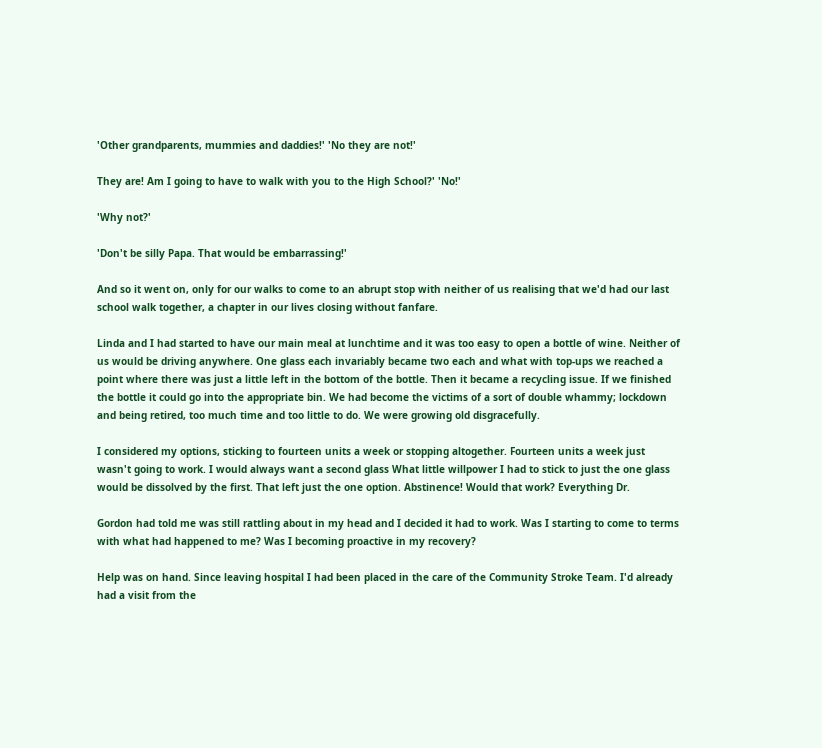'Other grandparents, mummies and daddies!' 'No they are not!'

They are! Am I going to have to walk with you to the High School?' 'No!'

'Why not?'

'Don't be silly Papa. That would be embarrassing!'

And so it went on, only for our walks to come to an abrupt stop with neither of us realising that we'd had our last school walk together, a chapter in our lives closing without fanfare.

Linda and I had started to have our main meal at lunchtime and it was too easy to open a bottle of wine. Neither of us would be driving anywhere. One glass each invariably became two each and what with top-ups we reached a point where there was just a little left in the bottom of the bottle. Then it became a recycling issue. If we finished the bottle it could go into the appropriate bin. We had become the victims of a sort of double whammy; lockdown and being retired, too much time and too little to do. We were growing old disgracefully.

I considered my options, sticking to fourteen units a week or stopping altogether. Fourteen units a week just wasn't going to work. I would always want a second glass What little willpower I had to stick to just the one glass would be dissolved by the first. That left just the one option. Abstinence! Would that work? Everything Dr.

Gordon had told me was still rattling about in my head and I decided it had to work. Was I starting to come to terms with what had happened to me? Was I becoming proactive in my recovery?

Help was on hand. Since leaving hospital I had been placed in the care of the Community Stroke Team. I'd already had a visit from the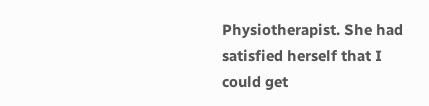Physiotherapist. She had satisfied herself that I could get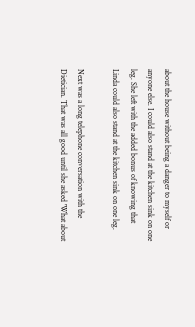about the house without being a danger to myself or anyone else. I could also stand at the kitchen sink on one leg. She left with the added bonus of knowing that Linda could also stand at the kitchen sink on one leg.

Next was a long telephone conversation with the Dietician. That was all good until she asked 'What about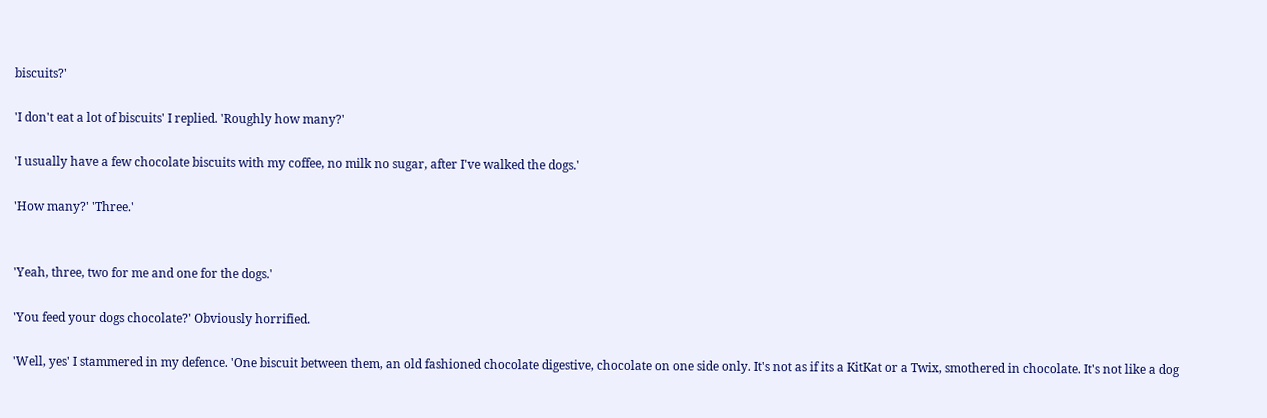biscuits?'

'I don't eat a lot of biscuits' I replied. 'Roughly how many?'

'I usually have a few chocolate biscuits with my coffee, no milk no sugar, after I've walked the dogs.'

'How many?' 'Three.'


'Yeah, three, two for me and one for the dogs.'

'You feed your dogs chocolate?' Obviously horrified.

'Well, yes' I stammered in my defence. 'One biscuit between them, an old fashioned chocolate digestive, chocolate on one side only. It's not as if its a KitKat or a Twix, smothered in chocolate. It's not like a dog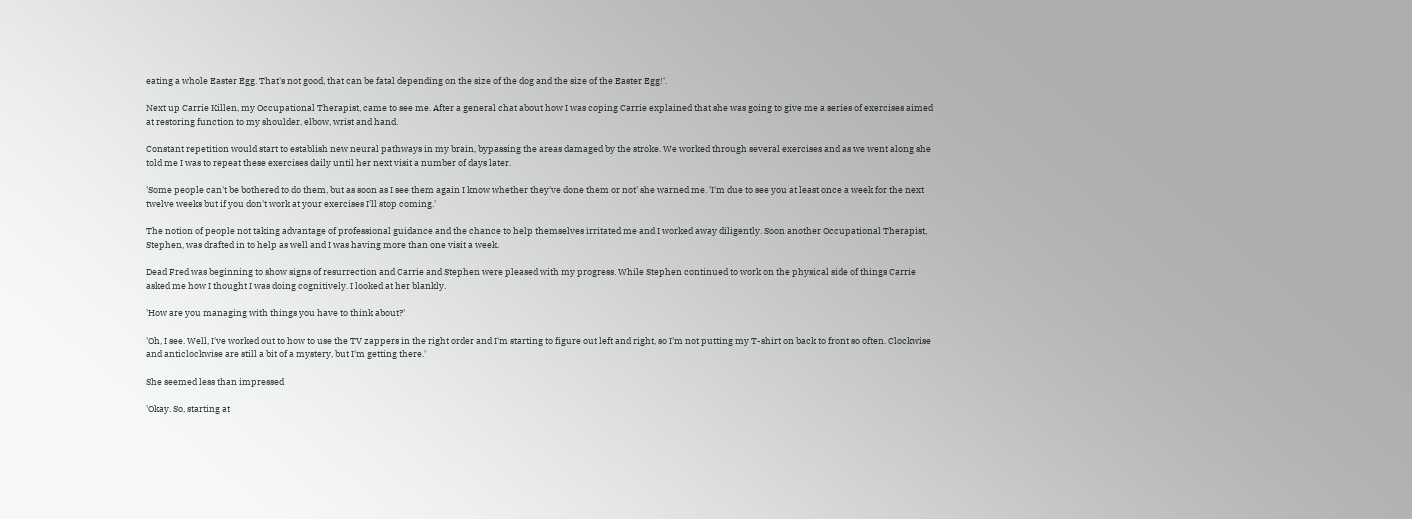eating a whole Easter Egg. That's not good, that can be fatal depending on the size of the dog and the size of the Easter Egg!'.

Next up Carrie Killen, my Occupational Therapist, came to see me. After a general chat about how I was coping Carrie explained that she was going to give me a series of exercises aimed at restoring function to my shoulder, elbow, wrist and hand.

Constant repetition would start to establish new neural pathways in my brain, bypassing the areas damaged by the stroke. We worked through several exercises and as we went along she told me I was to repeat these exercises daily until her next visit a number of days later.

'Some people can't be bothered to do them, but as soon as I see them again I know whether they've done them or not' she warned me. 'I'm due to see you at least once a week for the next twelve weeks but if you don't work at your exercises I'll stop coming.'

The notion of people not taking advantage of professional guidance and the chance to help themselves irritated me and I worked away diligently. Soon another Occupational Therapist, Stephen, was drafted in to help as well and I was having more than one visit a week.

Dead Fred was beginning to show signs of resurrection and Carrie and Stephen were pleased with my progress. While Stephen continued to work on the physical side of things Carrie asked me how I thought I was doing cognitively. I looked at her blankly.

'How are you managing with things you have to think about?'

'Oh, I see. Well, I've worked out to how to use the TV zappers in the right order and I'm starting to figure out left and right, so I'm not putting my T-shirt on back to front so often. Clockwise and anticlockwise are still a bit of a mystery, but I'm getting there.'

She seemed less than impressed

'Okay. So, starting at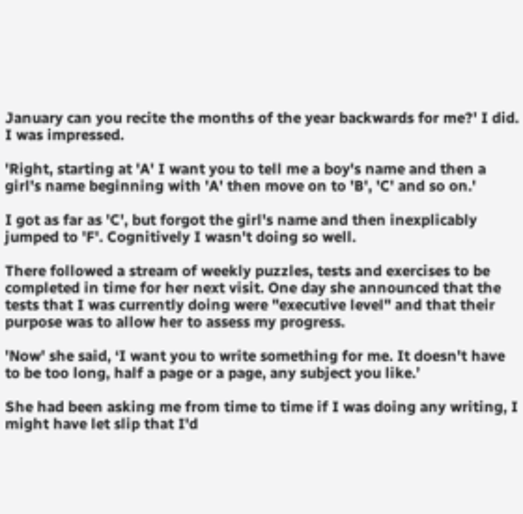January can you recite the months of the year backwards for me?' I did. I was impressed.

'Right, starting at 'A' I want you to tell me a boy's name and then a girl's name beginning with 'A' then move on to 'B', 'C' and so on.'

I got as far as 'C', but forgot the girl's name and then inexplicably jumped to 'F'. Cognitively I wasn't doing so well.

There followed a stream of weekly puzzles, tests and exercises to be completed in time for her next visit. One day she announced that the tests that I was currently doing were "executive level" and that their purpose was to allow her to assess my progress.

'Now' she said, ‘I want you to write something for me. It doesn't have to be too long, half a page or a page, any subject you like.’

She had been asking me from time to time if I was doing any writing, I might have let slip that I'd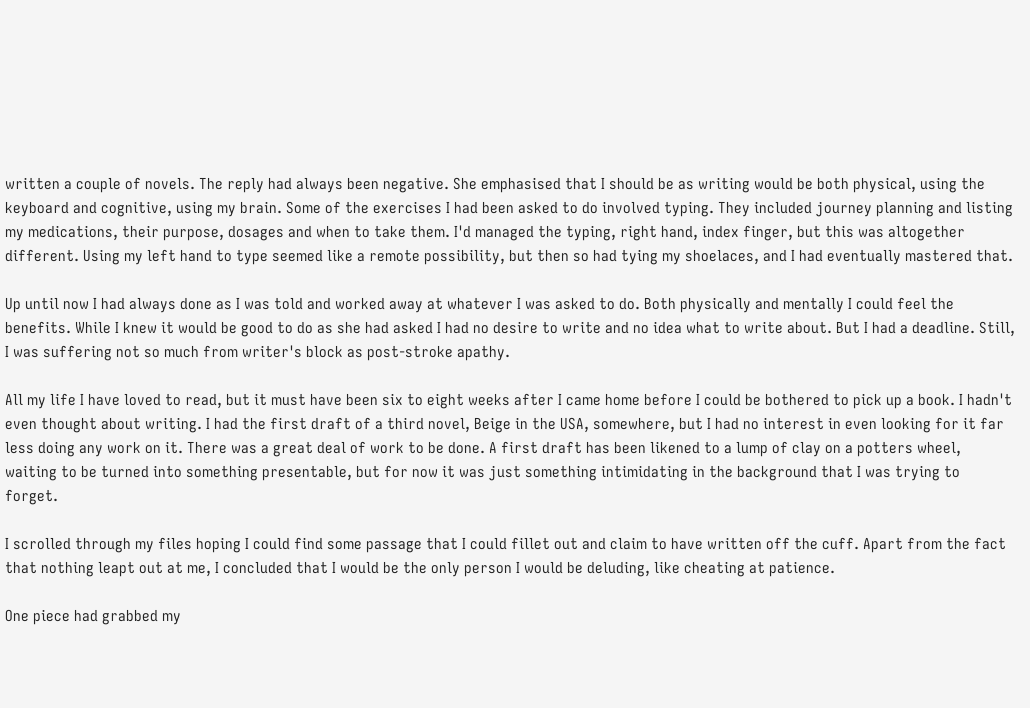written a couple of novels. The reply had always been negative. She emphasised that I should be as writing would be both physical, using the keyboard and cognitive, using my brain. Some of the exercises I had been asked to do involved typing. They included journey planning and listing my medications, their purpose, dosages and when to take them. I'd managed the typing, right hand, index finger, but this was altogether different. Using my left hand to type seemed like a remote possibility, but then so had tying my shoelaces, and I had eventually mastered that.

Up until now I had always done as I was told and worked away at whatever I was asked to do. Both physically and mentally I could feel the benefits. While I knew it would be good to do as she had asked I had no desire to write and no idea what to write about. But I had a deadline. Still, I was suffering not so much from writer's block as post-stroke apathy.

All my life I have loved to read, but it must have been six to eight weeks after I came home before I could be bothered to pick up a book. I hadn't even thought about writing. I had the first draft of a third novel, Beige in the USA, somewhere, but I had no interest in even looking for it far less doing any work on it. There was a great deal of work to be done. A first draft has been likened to a lump of clay on a potters wheel, waiting to be turned into something presentable, but for now it was just something intimidating in the background that I was trying to forget.

I scrolled through my files hoping I could find some passage that I could fillet out and claim to have written off the cuff. Apart from the fact that nothing leapt out at me, I concluded that I would be the only person I would be deluding, like cheating at patience.

One piece had grabbed my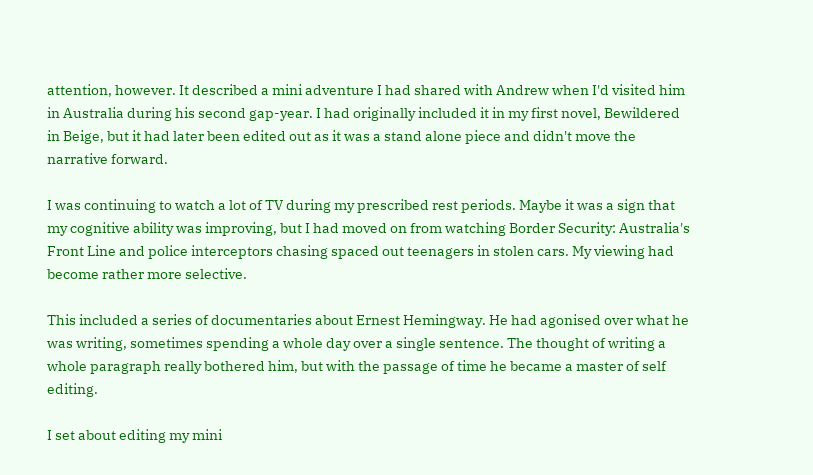attention, however. It described a mini adventure I had shared with Andrew when I'd visited him in Australia during his second gap-year. I had originally included it in my first novel, Bewildered in Beige, but it had later been edited out as it was a stand alone piece and didn't move the narrative forward.

I was continuing to watch a lot of TV during my prescribed rest periods. Maybe it was a sign that my cognitive ability was improving, but I had moved on from watching Border Security: Australia's Front Line and police interceptors chasing spaced out teenagers in stolen cars. My viewing had become rather more selective.

This included a series of documentaries about Ernest Hemingway. He had agonised over what he was writing, sometimes spending a whole day over a single sentence. The thought of writing a whole paragraph really bothered him, but with the passage of time he became a master of self editing.

I set about editing my mini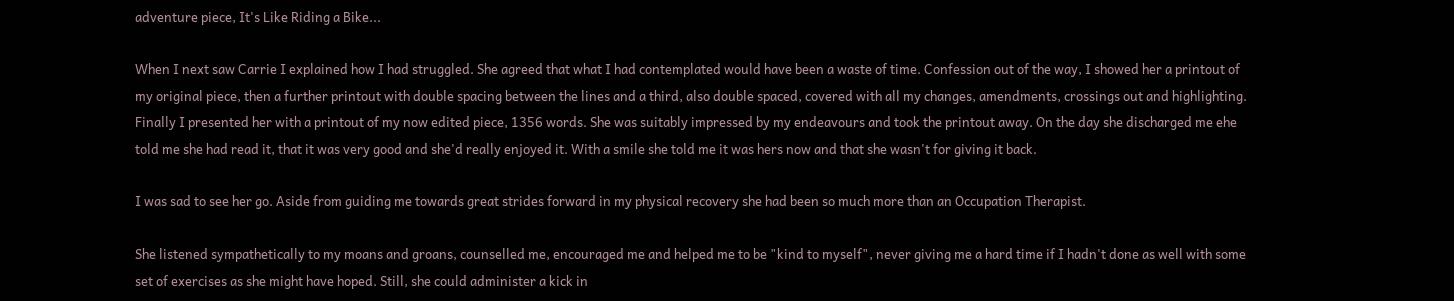adventure piece, It's Like Riding a Bike...

When I next saw Carrie I explained how I had struggled. She agreed that what I had contemplated would have been a waste of time. Confession out of the way, I showed her a printout of my original piece, then a further printout with double spacing between the lines and a third, also double spaced, covered with all my changes, amendments, crossings out and highlighting. Finally I presented her with a printout of my now edited piece, 1356 words. She was suitably impressed by my endeavours and took the printout away. On the day she discharged me ehe told me she had read it, that it was very good and she'd really enjoyed it. With a smile she told me it was hers now and that she wasn't for giving it back.

I was sad to see her go. Aside from guiding me towards great strides forward in my physical recovery she had been so much more than an Occupation Therapist.

She listened sympathetically to my moans and groans, counselled me, encouraged me and helped me to be "kind to myself", never giving me a hard time if I hadn't done as well with some set of exercises as she might have hoped. Still, she could administer a kick in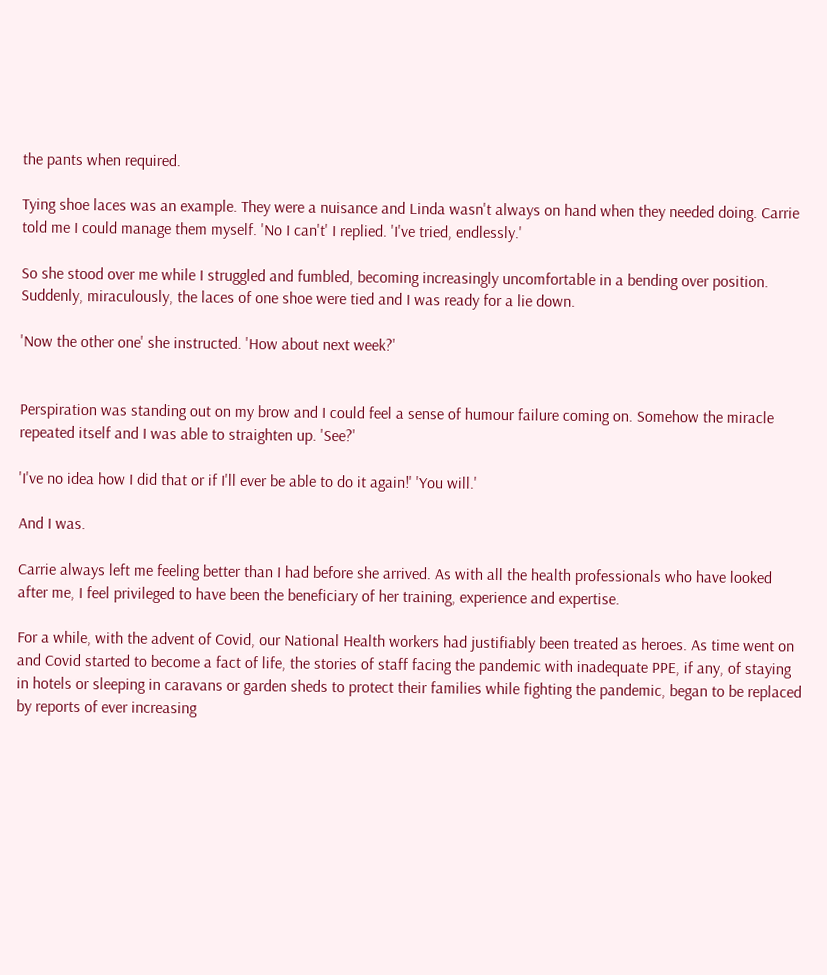the pants when required.

Tying shoe laces was an example. They were a nuisance and Linda wasn't always on hand when they needed doing. Carrie told me I could manage them myself. 'No I can't' I replied. 'I've tried, endlessly.'

So she stood over me while I struggled and fumbled, becoming increasingly uncomfortable in a bending over position. Suddenly, miraculously, the laces of one shoe were tied and I was ready for a lie down.

'Now the other one' she instructed. 'How about next week?'


Perspiration was standing out on my brow and I could feel a sense of humour failure coming on. Somehow the miracle repeated itself and I was able to straighten up. 'See?'

'I've no idea how I did that or if I'll ever be able to do it again!' 'You will.'

And I was.

Carrie always left me feeling better than I had before she arrived. As with all the health professionals who have looked after me, I feel privileged to have been the beneficiary of her training, experience and expertise.

For a while, with the advent of Covid, our National Health workers had justifiably been treated as heroes. As time went on and Covid started to become a fact of life, the stories of staff facing the pandemic with inadequate PPE, if any, of staying in hotels or sleeping in caravans or garden sheds to protect their families while fighting the pandemic, began to be replaced by reports of ever increasing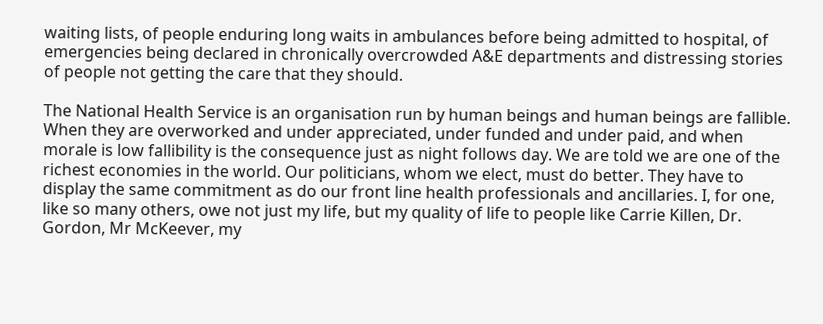waiting lists, of people enduring long waits in ambulances before being admitted to hospital, of emergencies being declared in chronically overcrowded A&E departments and distressing stories of people not getting the care that they should.

The National Health Service is an organisation run by human beings and human beings are fallible. When they are overworked and under appreciated, under funded and under paid, and when morale is low fallibility is the consequence just as night follows day. We are told we are one of the richest economies in the world. Our politicians, whom we elect, must do better. They have to display the same commitment as do our front line health professionals and ancillaries. I, for one, like so many others, owe not just my life, but my quality of life to people like Carrie Killen, Dr. Gordon, Mr McKeever, my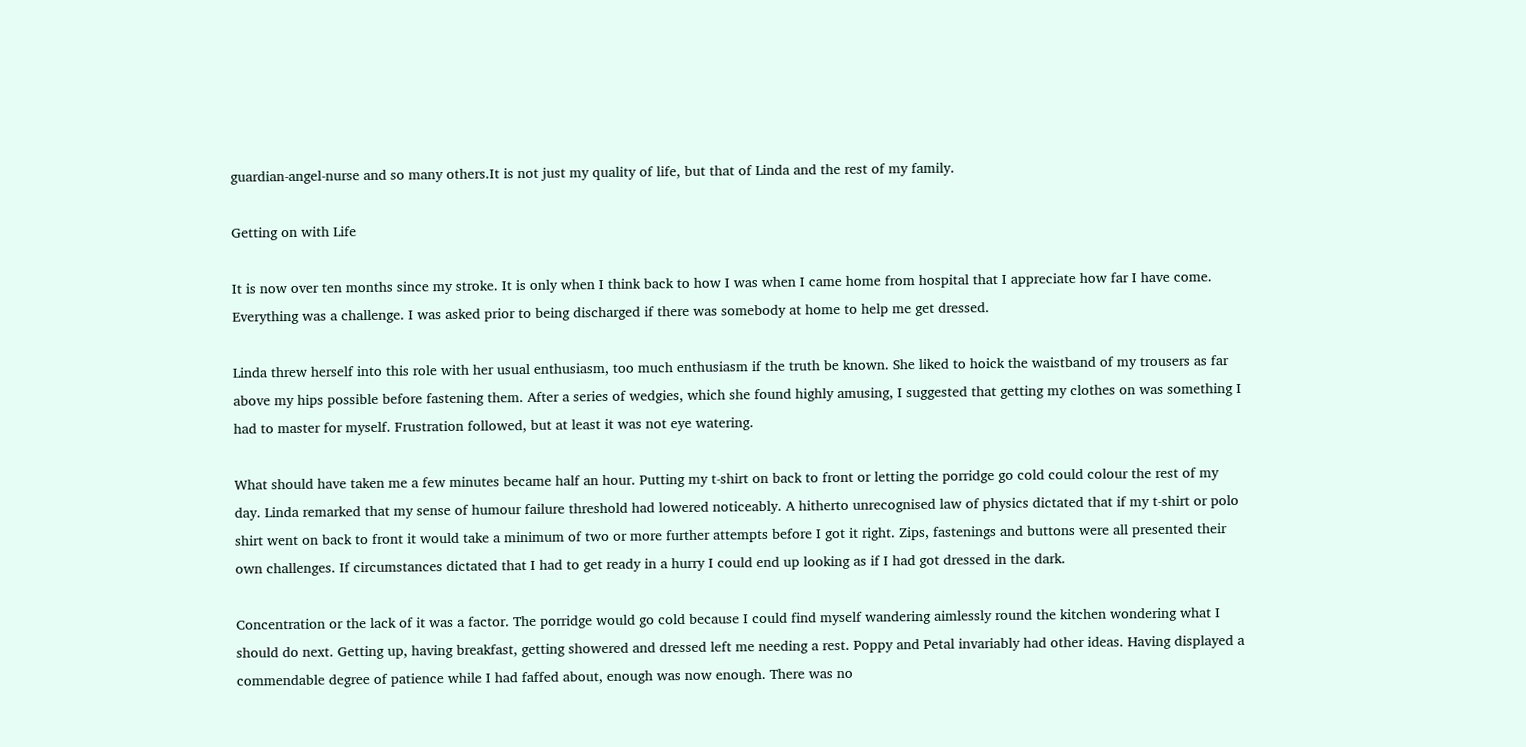guardian-angel-nurse and so many others.It is not just my quality of life, but that of Linda and the rest of my family.

Getting on with Life

It is now over ten months since my stroke. It is only when I think back to how I was when I came home from hospital that I appreciate how far I have come. Everything was a challenge. I was asked prior to being discharged if there was somebody at home to help me get dressed.

Linda threw herself into this role with her usual enthusiasm, too much enthusiasm if the truth be known. She liked to hoick the waistband of my trousers as far above my hips possible before fastening them. After a series of wedgies, which she found highly amusing, I suggested that getting my clothes on was something I had to master for myself. Frustration followed, but at least it was not eye watering.

What should have taken me a few minutes became half an hour. Putting my t-shirt on back to front or letting the porridge go cold could colour the rest of my day. Linda remarked that my sense of humour failure threshold had lowered noticeably. A hitherto unrecognised law of physics dictated that if my t-shirt or polo shirt went on back to front it would take a minimum of two or more further attempts before I got it right. Zips, fastenings and buttons were all presented their own challenges. If circumstances dictated that I had to get ready in a hurry I could end up looking as if I had got dressed in the dark.

Concentration or the lack of it was a factor. The porridge would go cold because I could find myself wandering aimlessly round the kitchen wondering what I should do next. Getting up, having breakfast, getting showered and dressed left me needing a rest. Poppy and Petal invariably had other ideas. Having displayed a commendable degree of patience while I had faffed about, enough was now enough. There was no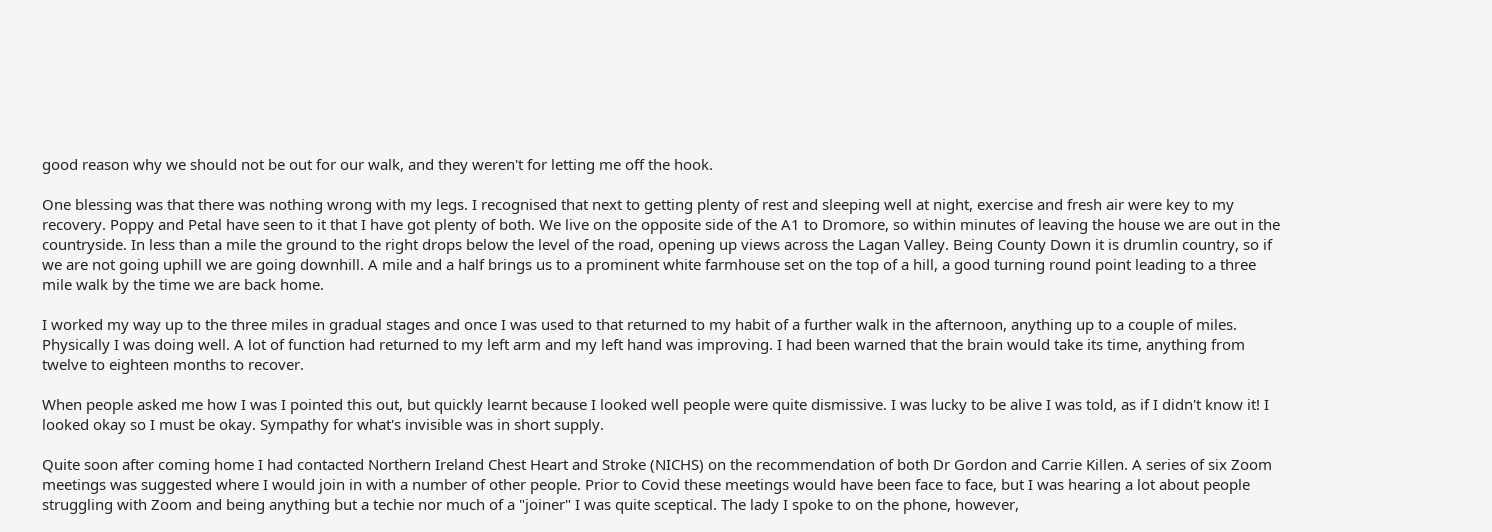good reason why we should not be out for our walk, and they weren't for letting me off the hook.

One blessing was that there was nothing wrong with my legs. I recognised that next to getting plenty of rest and sleeping well at night, exercise and fresh air were key to my recovery. Poppy and Petal have seen to it that I have got plenty of both. We live on the opposite side of the A1 to Dromore, so within minutes of leaving the house we are out in the countryside. In less than a mile the ground to the right drops below the level of the road, opening up views across the Lagan Valley. Being County Down it is drumlin country, so if we are not going uphill we are going downhill. A mile and a half brings us to a prominent white farmhouse set on the top of a hill, a good turning round point leading to a three mile walk by the time we are back home.

I worked my way up to the three miles in gradual stages and once I was used to that returned to my habit of a further walk in the afternoon, anything up to a couple of miles. Physically I was doing well. A lot of function had returned to my left arm and my left hand was improving. I had been warned that the brain would take its time, anything from twelve to eighteen months to recover.

When people asked me how I was I pointed this out, but quickly learnt because I looked well people were quite dismissive. I was lucky to be alive I was told, as if I didn't know it! I looked okay so I must be okay. Sympathy for what's invisible was in short supply.

Quite soon after coming home I had contacted Northern Ireland Chest Heart and Stroke (NICHS) on the recommendation of both Dr Gordon and Carrie Killen. A series of six Zoom meetings was suggested where I would join in with a number of other people. Prior to Covid these meetings would have been face to face, but I was hearing a lot about people struggling with Zoom and being anything but a techie nor much of a "joiner" I was quite sceptical. The lady I spoke to on the phone, however,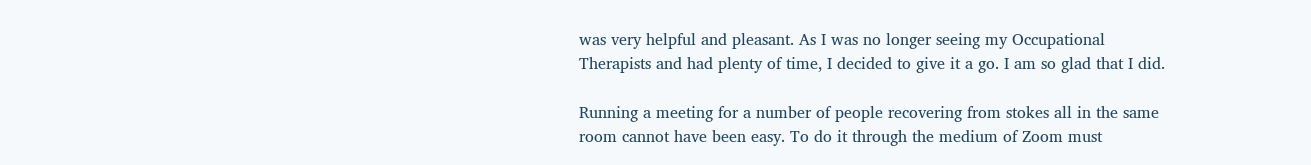was very helpful and pleasant. As I was no longer seeing my Occupational Therapists and had plenty of time, I decided to give it a go. I am so glad that I did.

Running a meeting for a number of people recovering from stokes all in the same room cannot have been easy. To do it through the medium of Zoom must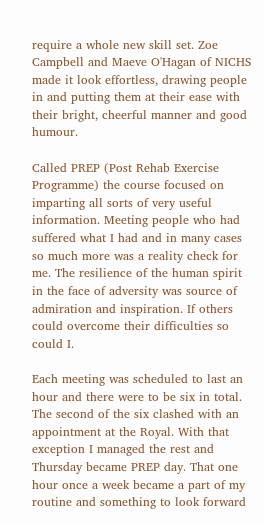require a whole new skill set. Zoe Campbell and Maeve O'Hagan of NICHS made it look effortless, drawing people in and putting them at their ease with their bright, cheerful manner and good humour.

Called PREP (Post Rehab Exercise Programme) the course focused on imparting all sorts of very useful information. Meeting people who had suffered what I had and in many cases so much more was a reality check for me. The resilience of the human spirit in the face of adversity was source of admiration and inspiration. If others could overcome their difficulties so could I.

Each meeting was scheduled to last an hour and there were to be six in total. The second of the six clashed with an appointment at the Royal. With that exception I managed the rest and Thursday became PREP day. That one hour once a week became a part of my routine and something to look forward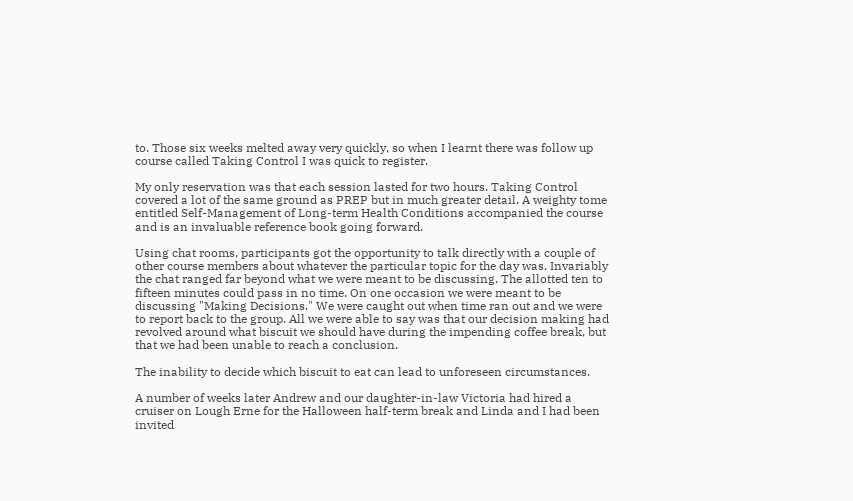to. Those six weeks melted away very quickly, so when I learnt there was follow up course called Taking Control I was quick to register.

My only reservation was that each session lasted for two hours. Taking Control covered a lot of the same ground as PREP but in much greater detail. A weighty tome entitled Self-Management of Long-term Health Conditions accompanied the course and is an invaluable reference book going forward.

Using chat rooms, participants got the opportunity to talk directly with a couple of other course members about whatever the particular topic for the day was. Invariably the chat ranged far beyond what we were meant to be discussing. The allotted ten to fifteen minutes could pass in no time. On one occasion we were meant to be discussing "Making Decisions." We were caught out when time ran out and we were to report back to the group. All we were able to say was that our decision making had revolved around what biscuit we should have during the impending coffee break, but that we had been unable to reach a conclusion.

The inability to decide which biscuit to eat can lead to unforeseen circumstances.

A number of weeks later Andrew and our daughter-in-law Victoria had hired a cruiser on Lough Erne for the Halloween half-term break and Linda and I had been invited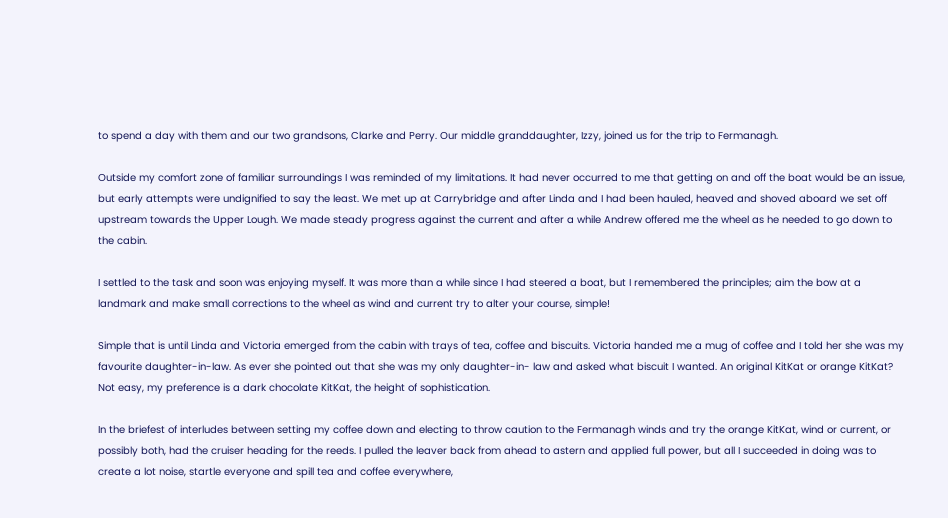to spend a day with them and our two grandsons, Clarke and Perry. Our middle granddaughter, Izzy, joined us for the trip to Fermanagh.

Outside my comfort zone of familiar surroundings I was reminded of my limitations. It had never occurred to me that getting on and off the boat would be an issue, but early attempts were undignified to say the least. We met up at Carrybridge and after Linda and I had been hauled, heaved and shoved aboard we set off upstream towards the Upper Lough. We made steady progress against the current and after a while Andrew offered me the wheel as he needed to go down to the cabin.

I settled to the task and soon was enjoying myself. It was more than a while since I had steered a boat, but I remembered the principles; aim the bow at a landmark and make small corrections to the wheel as wind and current try to alter your course, simple!

Simple that is until Linda and Victoria emerged from the cabin with trays of tea, coffee and biscuits. Victoria handed me a mug of coffee and I told her she was my favourite daughter-in-law. As ever she pointed out that she was my only daughter-in- law and asked what biscuit I wanted. An original KitKat or orange KitKat? Not easy, my preference is a dark chocolate KitKat, the height of sophistication.

In the briefest of interludes between setting my coffee down and electing to throw caution to the Fermanagh winds and try the orange KitKat, wind or current, or possibly both, had the cruiser heading for the reeds. I pulled the leaver back from ahead to astern and applied full power, but all I succeeded in doing was to create a lot noise, startle everyone and spill tea and coffee everywhere,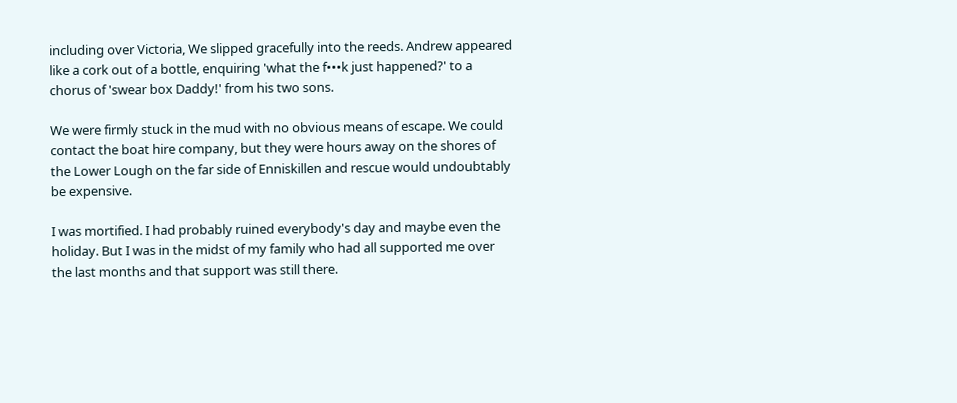including over Victoria, We slipped gracefully into the reeds. Andrew appeared like a cork out of a bottle, enquiring 'what the f•••k just happened?' to a chorus of 'swear box Daddy!' from his two sons.

We were firmly stuck in the mud with no obvious means of escape. We could contact the boat hire company, but they were hours away on the shores of the Lower Lough on the far side of Enniskillen and rescue would undoubtably be expensive.

I was mortified. I had probably ruined everybody's day and maybe even the holiday. But I was in the midst of my family who had all supported me over the last months and that support was still there.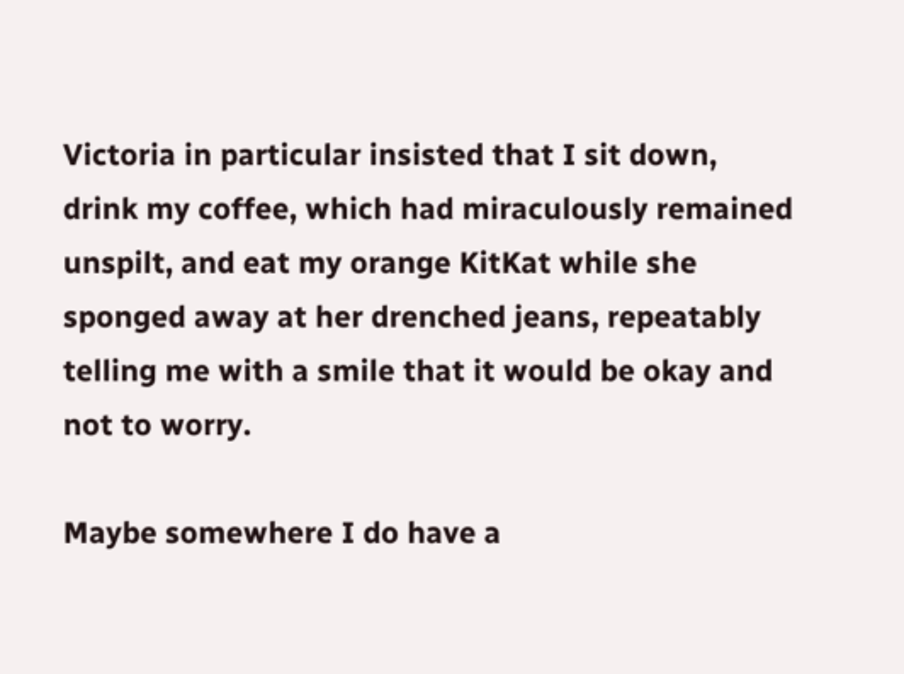Victoria in particular insisted that I sit down, drink my coffee, which had miraculously remained unspilt, and eat my orange KitKat while she sponged away at her drenched jeans, repeatably telling me with a smile that it would be okay and not to worry.

Maybe somewhere I do have a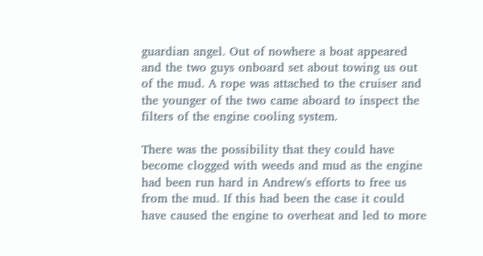guardian angel. Out of nowhere a boat appeared and the two guys onboard set about towing us out of the mud. A rope was attached to the cruiser and the younger of the two came aboard to inspect the filters of the engine cooling system.

There was the possibility that they could have become clogged with weeds and mud as the engine had been run hard in Andrew's efforts to free us from the mud. If this had been the case it could have caused the engine to overheat and led to more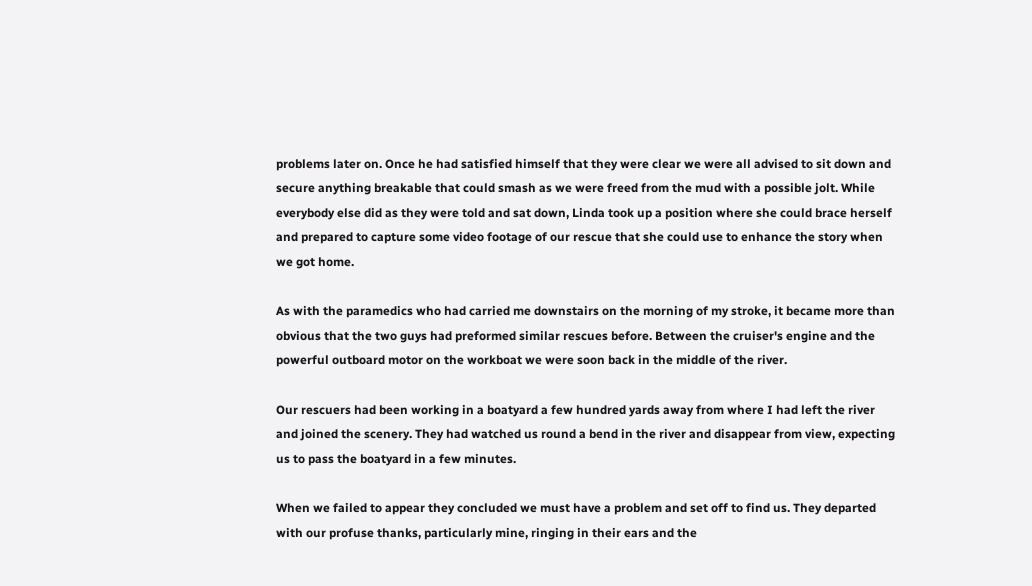problems later on. Once he had satisfied himself that they were clear we were all advised to sit down and secure anything breakable that could smash as we were freed from the mud with a possible jolt. While everybody else did as they were told and sat down, Linda took up a position where she could brace herself and prepared to capture some video footage of our rescue that she could use to enhance the story when we got home.

As with the paramedics who had carried me downstairs on the morning of my stroke, it became more than obvious that the two guys had preformed similar rescues before. Between the cruiser's engine and the powerful outboard motor on the workboat we were soon back in the middle of the river.

Our rescuers had been working in a boatyard a few hundred yards away from where I had left the river and joined the scenery. They had watched us round a bend in the river and disappear from view, expecting us to pass the boatyard in a few minutes.

When we failed to appear they concluded we must have a problem and set off to find us. They departed with our profuse thanks, particularly mine, ringing in their ears and the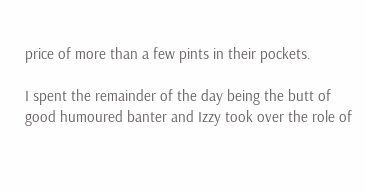price of more than a few pints in their pockets.

I spent the remainder of the day being the butt of good humoured banter and Izzy took over the role of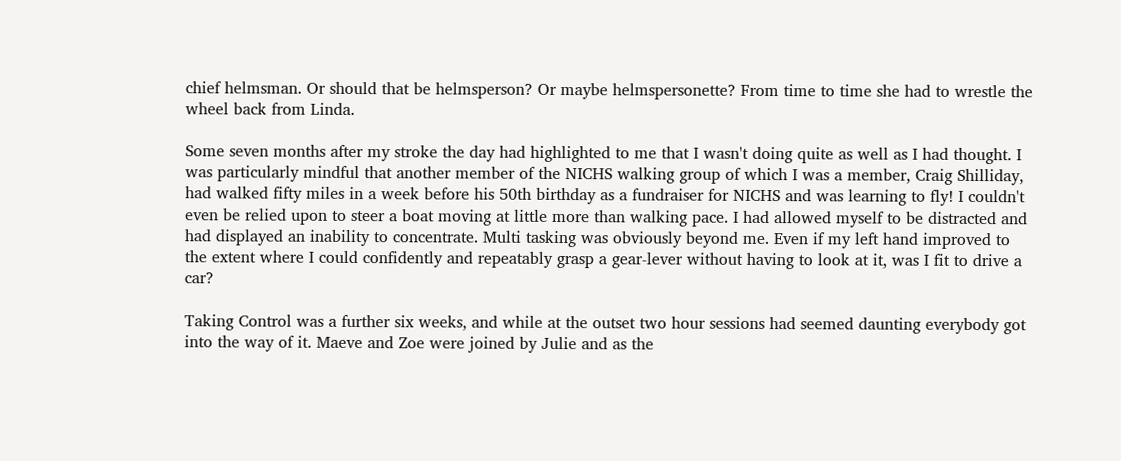chief helmsman. Or should that be helmsperson? Or maybe helmspersonette? From time to time she had to wrestle the wheel back from Linda.

Some seven months after my stroke the day had highlighted to me that I wasn't doing quite as well as I had thought. I was particularly mindful that another member of the NICHS walking group of which I was a member, Craig Shilliday, had walked fifty miles in a week before his 50th birthday as a fundraiser for NICHS and was learning to fly! I couldn't even be relied upon to steer a boat moving at little more than walking pace. I had allowed myself to be distracted and had displayed an inability to concentrate. Multi tasking was obviously beyond me. Even if my left hand improved to the extent where I could confidently and repeatably grasp a gear-lever without having to look at it, was I fit to drive a car?

Taking Control was a further six weeks, and while at the outset two hour sessions had seemed daunting everybody got into the way of it. Maeve and Zoe were joined by Julie and as the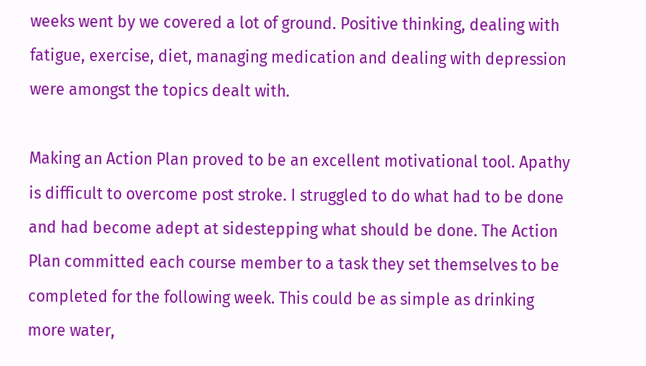weeks went by we covered a lot of ground. Positive thinking, dealing with fatigue, exercise, diet, managing medication and dealing with depression were amongst the topics dealt with.

Making an Action Plan proved to be an excellent motivational tool. Apathy is difficult to overcome post stroke. I struggled to do what had to be done and had become adept at sidestepping what should be done. The Action Plan committed each course member to a task they set themselves to be completed for the following week. This could be as simple as drinking more water,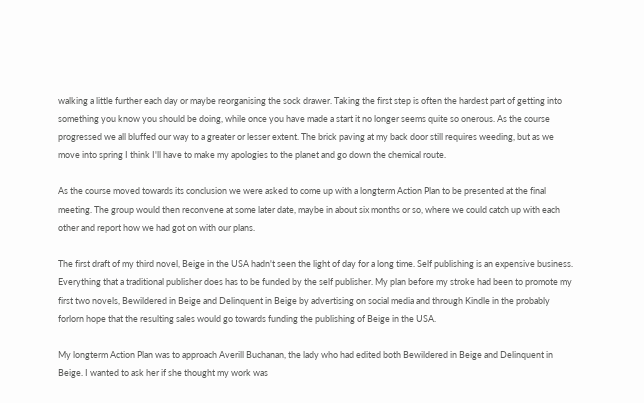walking a little further each day or maybe reorganising the sock drawer. Taking the first step is often the hardest part of getting into something you know you should be doing, while once you have made a start it no longer seems quite so onerous. As the course progressed we all bluffed our way to a greater or lesser extent. The brick paving at my back door still requires weeding, but as we move into spring I think I'll have to make my apologies to the planet and go down the chemical route.

As the course moved towards its conclusion we were asked to come up with a longterm Action Plan to be presented at the final meeting. The group would then reconvene at some later date, maybe in about six months or so, where we could catch up with each other and report how we had got on with our plans.

The first draft of my third novel, Beige in the USA hadn't seen the light of day for a long time. Self publishing is an expensive business. Everything that a traditional publisher does has to be funded by the self publisher. My plan before my stroke had been to promote my first two novels, Bewildered in Beige and Delinquent in Beige by advertising on social media and through Kindle in the probably forlorn hope that the resulting sales would go towards funding the publishing of Beige in the USA.

My longterm Action Plan was to approach Averill Buchanan, the lady who had edited both Bewildered in Beige and Delinquent in Beige. I wanted to ask her if she thought my work was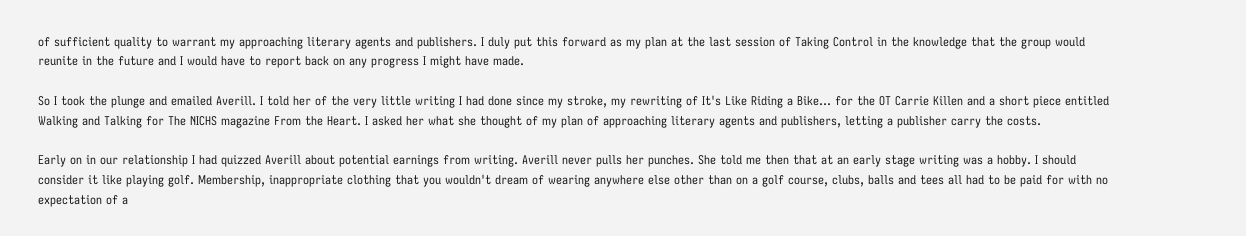of sufficient quality to warrant my approaching literary agents and publishers. I duly put this forward as my plan at the last session of Taking Control in the knowledge that the group would reunite in the future and I would have to report back on any progress I might have made.

So I took the plunge and emailed Averill. I told her of the very little writing I had done since my stroke, my rewriting of It's Like Riding a Bike... for the OT Carrie Killen and a short piece entitled Walking and Talking for The NICHS magazine From the Heart. I asked her what she thought of my plan of approaching literary agents and publishers, letting a publisher carry the costs.

Early on in our relationship I had quizzed Averill about potential earnings from writing. Averill never pulls her punches. She told me then that at an early stage writing was a hobby. I should consider it like playing golf. Membership, inappropriate clothing that you wouldn't dream of wearing anywhere else other than on a golf course, clubs, balls and tees all had to be paid for with no expectation of a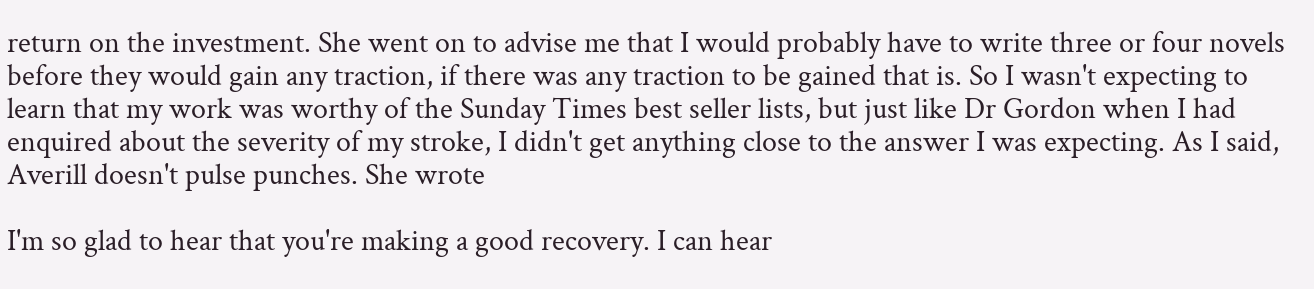return on the investment. She went on to advise me that I would probably have to write three or four novels before they would gain any traction, if there was any traction to be gained that is. So I wasn't expecting to learn that my work was worthy of the Sunday Times best seller lists, but just like Dr Gordon when I had enquired about the severity of my stroke, I didn't get anything close to the answer I was expecting. As I said, Averill doesn't pulse punches. She wrote

I'm so glad to hear that you're making a good recovery. I can hear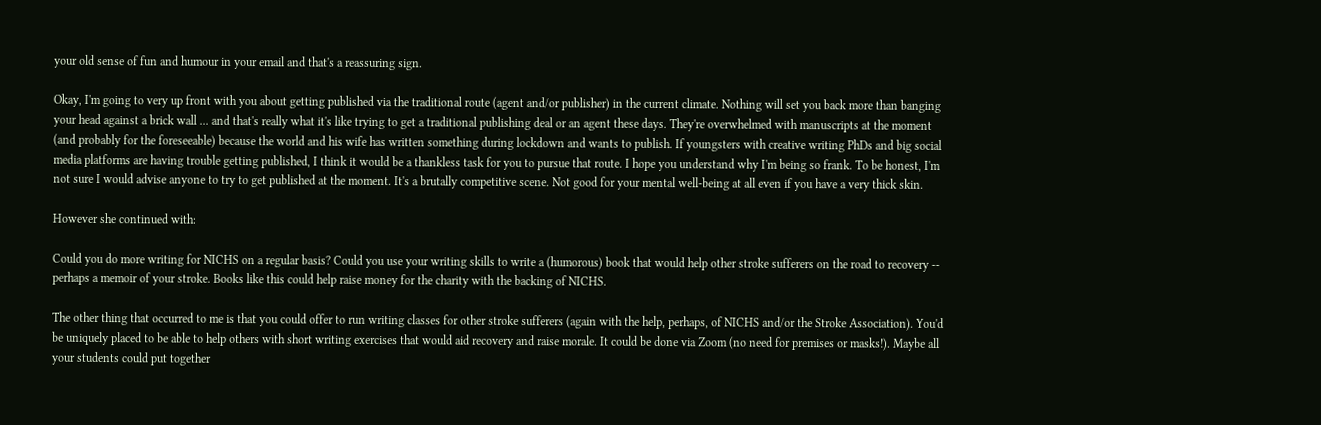your old sense of fun and humour in your email and that's a reassuring sign.

Okay, I'm going to very up front with you about getting published via the traditional route (agent and/or publisher) in the current climate. Nothing will set you back more than banging your head against a brick wall ... and that's really what it's like trying to get a traditional publishing deal or an agent these days. They're overwhelmed with manuscripts at the moment (and probably for the foreseeable) because the world and his wife has written something during lockdown and wants to publish. If youngsters with creative writing PhDs and big social media platforms are having trouble getting published, I think it would be a thankless task for you to pursue that route. I hope you understand why I'm being so frank. To be honest, I'm not sure I would advise anyone to try to get published at the moment. It's a brutally competitive scene. Not good for your mental well-being at all even if you have a very thick skin.

However she continued with:

Could you do more writing for NICHS on a regular basis? Could you use your writing skills to write a (humorous) book that would help other stroke sufferers on the road to recovery -- perhaps a memoir of your stroke. Books like this could help raise money for the charity with the backing of NICHS.

The other thing that occurred to me is that you could offer to run writing classes for other stroke sufferers (again with the help, perhaps, of NICHS and/or the Stroke Association). You'd be uniquely placed to be able to help others with short writing exercises that would aid recovery and raise morale. It could be done via Zoom (no need for premises or masks!). Maybe all your students could put together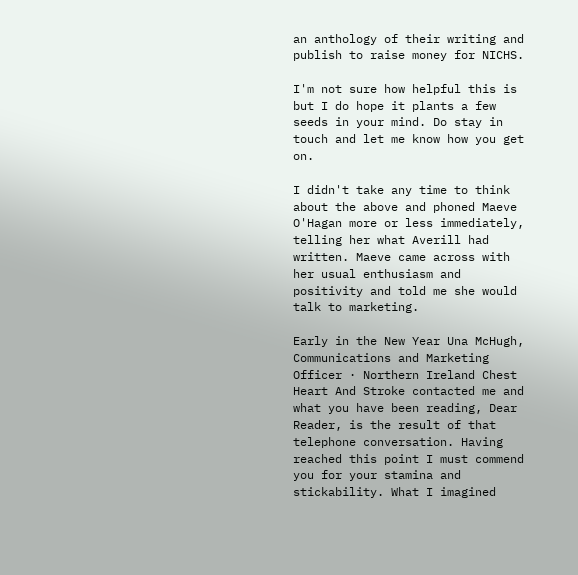an anthology of their writing and publish to raise money for NICHS.

I'm not sure how helpful this is but I do hope it plants a few seeds in your mind. Do stay in touch and let me know how you get on.

I didn't take any time to think about the above and phoned Maeve O'Hagan more or less immediately, telling her what Averill had written. Maeve came across with her usual enthusiasm and positivity and told me she would talk to marketing.

Early in the New Year Una McHugh, Communications and Marketing Officer · Northern Ireland Chest Heart And Stroke contacted me and what you have been reading, Dear Reader, is the result of that telephone conversation. Having reached this point I must commend you for your stamina and stickability. What I imagined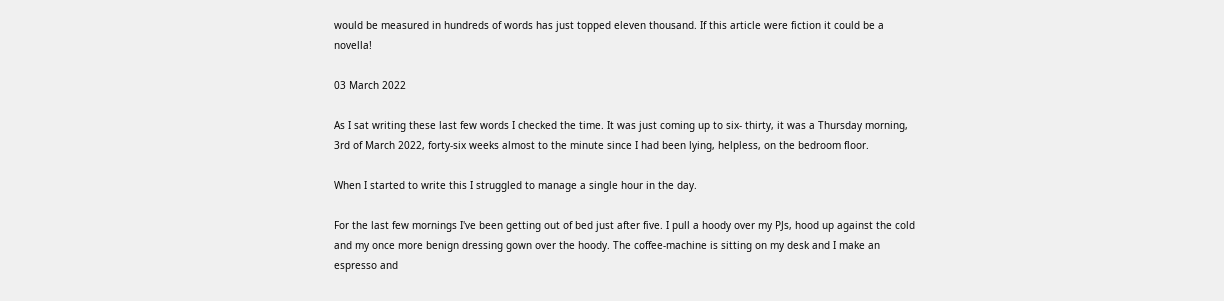would be measured in hundreds of words has just topped eleven thousand. If this article were fiction it could be a novella!

03 March 2022

As I sat writing these last few words I checked the time. It was just coming up to six- thirty, it was a Thursday morning, 3rd of March 2022, forty-six weeks almost to the minute since I had been lying, helpless, on the bedroom floor.

When I started to write this I struggled to manage a single hour in the day.

For the last few mornings I've been getting out of bed just after five. I pull a hoody over my PJs, hood up against the cold and my once more benign dressing gown over the hoody. The coffee-machine is sitting on my desk and I make an espresso and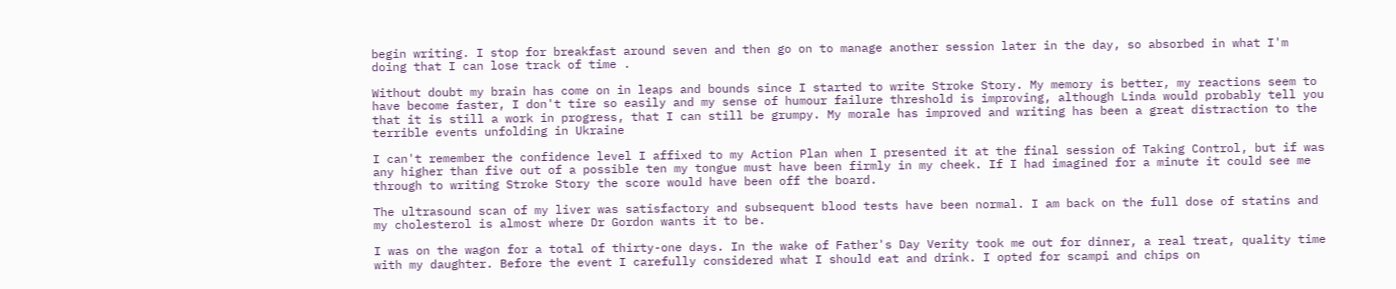begin writing. I stop for breakfast around seven and then go on to manage another session later in the day, so absorbed in what I'm doing that I can lose track of time .

Without doubt my brain has come on in leaps and bounds since I started to write Stroke Story. My memory is better, my reactions seem to have become faster, I don't tire so easily and my sense of humour failure threshold is improving, although Linda would probably tell you that it is still a work in progress, that I can still be grumpy. My morale has improved and writing has been a great distraction to the terrible events unfolding in Ukraine

I can't remember the confidence level I affixed to my Action Plan when I presented it at the final session of Taking Control, but if was any higher than five out of a possible ten my tongue must have been firmly in my cheek. If I had imagined for a minute it could see me through to writing Stroke Story the score would have been off the board.

The ultrasound scan of my liver was satisfactory and subsequent blood tests have been normal. I am back on the full dose of statins and my cholesterol is almost where Dr Gordon wants it to be.

I was on the wagon for a total of thirty-one days. In the wake of Father's Day Verity took me out for dinner, a real treat, quality time with my daughter. Before the event I carefully considered what I should eat and drink. I opted for scampi and chips on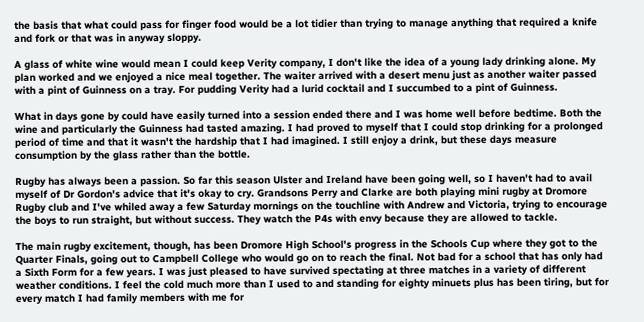the basis that what could pass for finger food would be a lot tidier than trying to manage anything that required a knife and fork or that was in anyway sloppy.

A glass of white wine would mean I could keep Verity company, I don't like the idea of a young lady drinking alone. My plan worked and we enjoyed a nice meal together. The waiter arrived with a desert menu just as another waiter passed with a pint of Guinness on a tray. For pudding Verity had a lurid cocktail and I succumbed to a pint of Guinness.

What in days gone by could have easily turned into a session ended there and I was home well before bedtime. Both the wine and particularly the Guinness had tasted amazing. I had proved to myself that I could stop drinking for a prolonged period of time and that it wasn't the hardship that I had imagined. I still enjoy a drink, but these days measure consumption by the glass rather than the bottle.

Rugby has always been a passion. So far this season Ulster and Ireland have been going well, so I haven't had to avail myself of Dr Gordon's advice that it's okay to cry. Grandsons Perry and Clarke are both playing mini rugby at Dromore Rugby club and I've whiled away a few Saturday mornings on the touchline with Andrew and Victoria, trying to encourage the boys to run straight, but without success. They watch the P4s with envy because they are allowed to tackle.

The main rugby excitement, though, has been Dromore High School's progress in the Schools Cup where they got to the Quarter Finals, going out to Campbell College who would go on to reach the final. Not bad for a school that has only had a Sixth Form for a few years. I was just pleased to have survived spectating at three matches in a variety of different weather conditions. I feel the cold much more than I used to and standing for eighty minuets plus has been tiring, but for every match I had family members with me for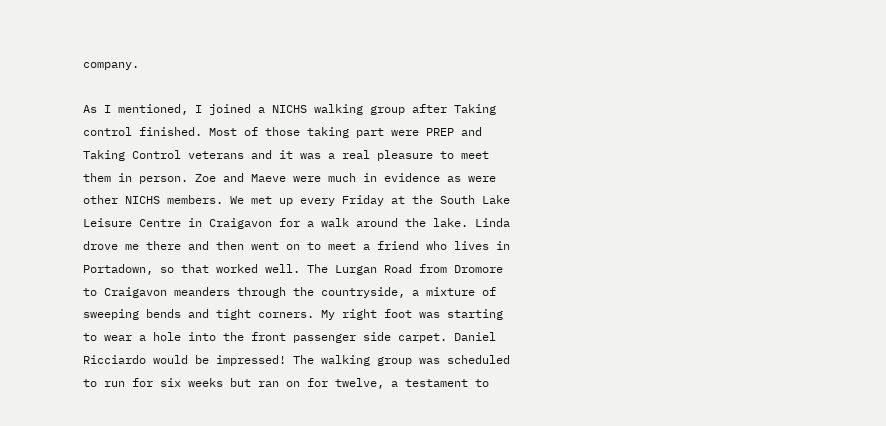company.

As I mentioned, I joined a NICHS walking group after Taking control finished. Most of those taking part were PREP and Taking Control veterans and it was a real pleasure to meet them in person. Zoe and Maeve were much in evidence as were other NICHS members. We met up every Friday at the South Lake Leisure Centre in Craigavon for a walk around the lake. Linda drove me there and then went on to meet a friend who lives in Portadown, so that worked well. The Lurgan Road from Dromore to Craigavon meanders through the countryside, a mixture of sweeping bends and tight corners. My right foot was starting to wear a hole into the front passenger side carpet. Daniel Ricciardo would be impressed! The walking group was scheduled to run for six weeks but ran on for twelve, a testament to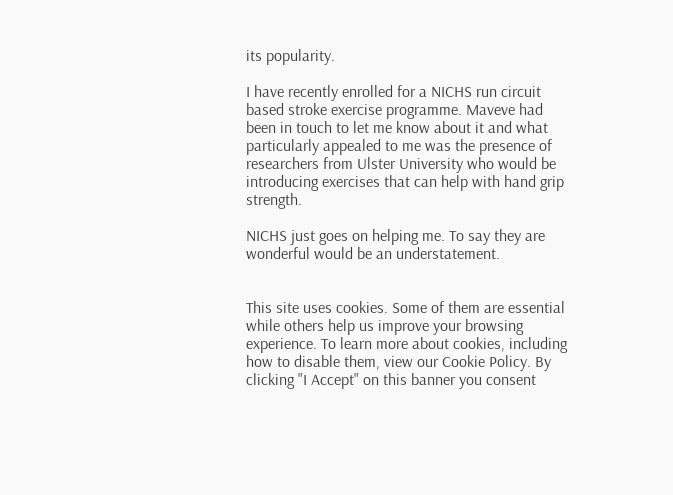its popularity.

I have recently enrolled for a NICHS run circuit based stroke exercise programme. Maveve had been in touch to let me know about it and what particularly appealed to me was the presence of researchers from Ulster University who would be introducing exercises that can help with hand grip strength.

NICHS just goes on helping me. To say they are wonderful would be an understatement.


This site uses cookies. Some of them are essential while others help us improve your browsing experience. To learn more about cookies, including how to disable them, view our Cookie Policy. By clicking "I Accept" on this banner you consent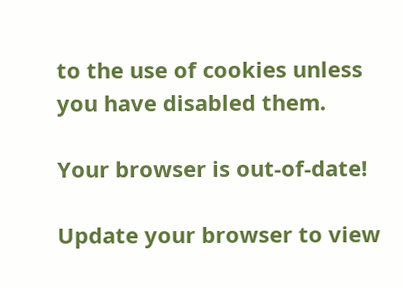to the use of cookies unless you have disabled them.

Your browser is out-of-date!

Update your browser to view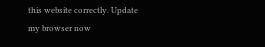this website correctly. Update my browser now